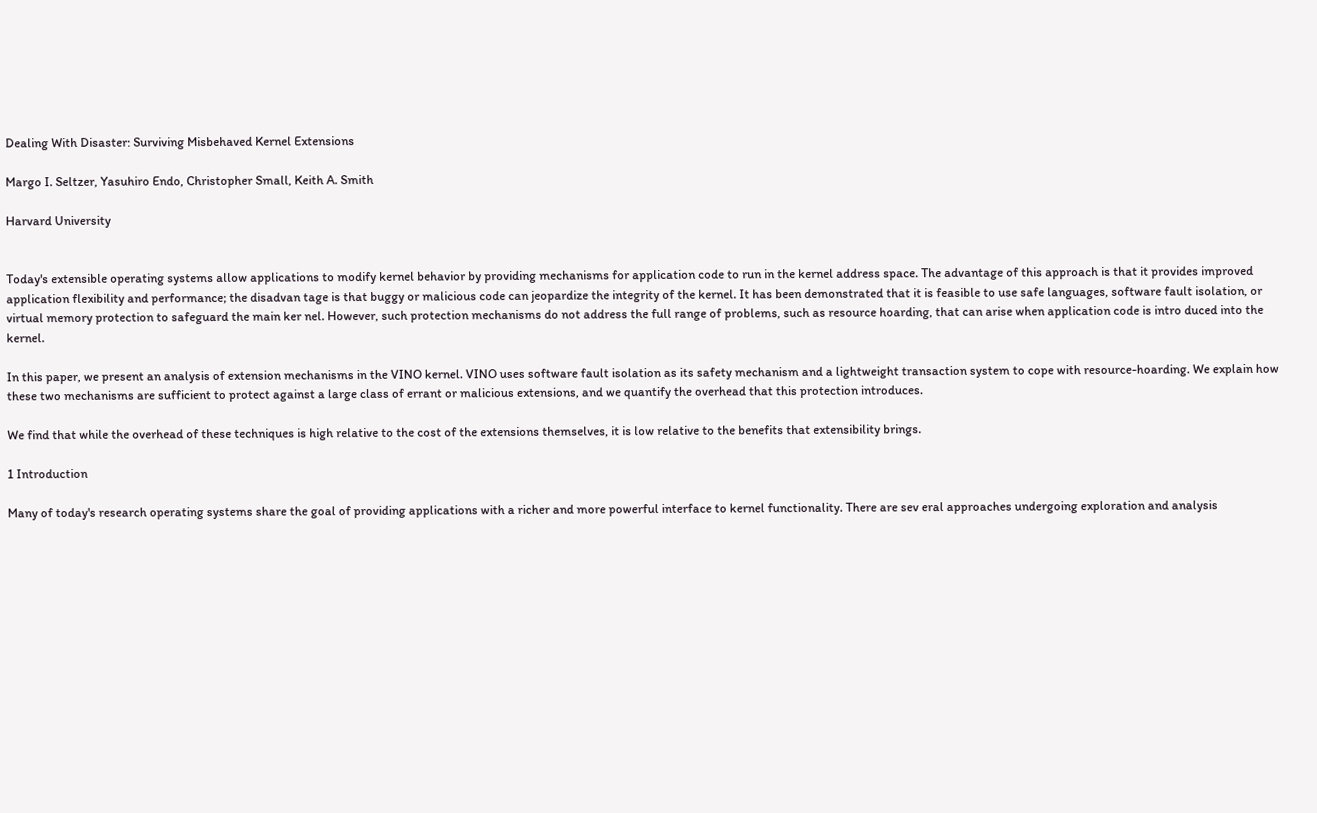Dealing With Disaster: Surviving Misbehaved Kernel Extensions

Margo I. Seltzer, Yasuhiro Endo, Christopher Small, Keith A. Smith

Harvard University


Today's extensible operating systems allow applications to modify kernel behavior by providing mechanisms for application code to run in the kernel address space. The advantage of this approach is that it provides improved application flexibility and performance; the disadvan tage is that buggy or malicious code can jeopardize the integrity of the kernel. It has been demonstrated that it is feasible to use safe languages, software fault isolation, or virtual memory protection to safeguard the main ker nel. However, such protection mechanisms do not address the full range of problems, such as resource hoarding, that can arise when application code is intro duced into the kernel.

In this paper, we present an analysis of extension mechanisms in the VINO kernel. VINO uses software fault isolation as its safety mechanism and a lightweight transaction system to cope with resource-hoarding. We explain how these two mechanisms are sufficient to protect against a large class of errant or malicious extensions, and we quantify the overhead that this protection introduces.

We find that while the overhead of these techniques is high relative to the cost of the extensions themselves, it is low relative to the benefits that extensibility brings.

1 Introduction

Many of today's research operating systems share the goal of providing applications with a richer and more powerful interface to kernel functionality. There are sev eral approaches undergoing exploration and analysis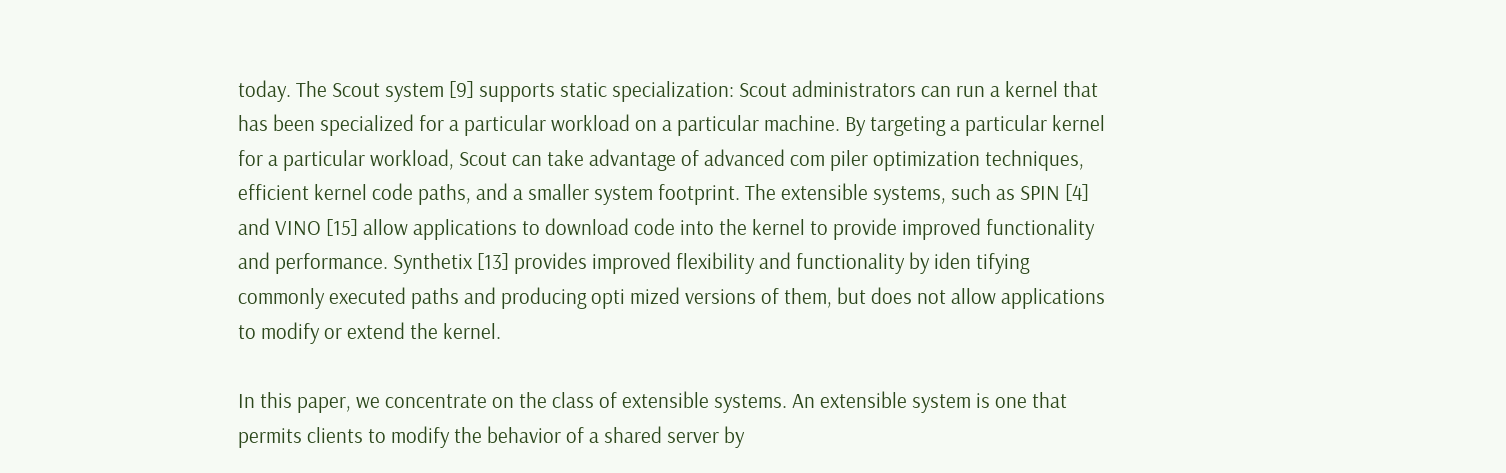today. The Scout system [9] supports static specialization: Scout administrators can run a kernel that has been specialized for a particular workload on a particular machine. By targeting a particular kernel for a particular workload, Scout can take advantage of advanced com piler optimization techniques, efficient kernel code paths, and a smaller system footprint. The extensible systems, such as SPIN [4] and VINO [15] allow applications to download code into the kernel to provide improved functionality and performance. Synthetix [13] provides improved flexibility and functionality by iden tifying commonly executed paths and producing opti mized versions of them, but does not allow applications to modify or extend the kernel.

In this paper, we concentrate on the class of extensible systems. An extensible system is one that permits clients to modify the behavior of a shared server by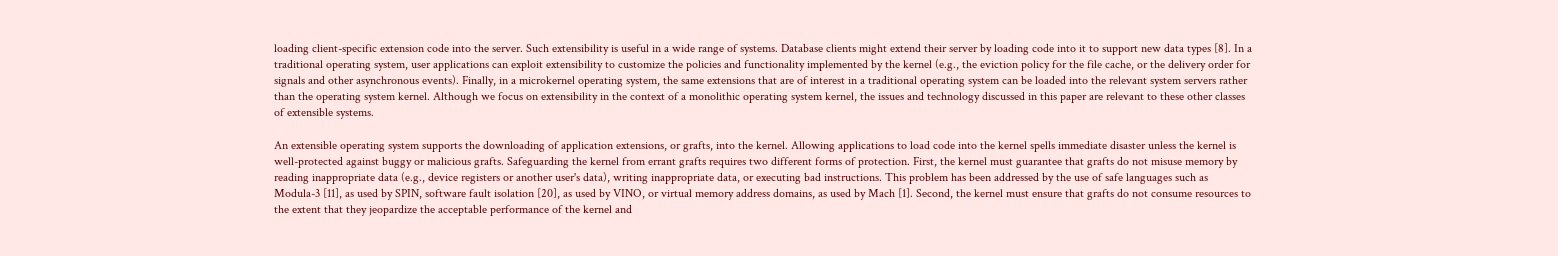loading client-specific extension code into the server. Such extensibility is useful in a wide range of systems. Database clients might extend their server by loading code into it to support new data types [8]. In a traditional operating system, user applications can exploit extensibility to customize the policies and functionality implemented by the kernel (e.g., the eviction policy for the file cache, or the delivery order for signals and other asynchronous events). Finally, in a microkernel operating system, the same extensions that are of interest in a traditional operating system can be loaded into the relevant system servers rather than the operating system kernel. Although we focus on extensibility in the context of a monolithic operating system kernel, the issues and technology discussed in this paper are relevant to these other classes of extensible systems.

An extensible operating system supports the downloading of application extensions, or grafts, into the kernel. Allowing applications to load code into the kernel spells immediate disaster unless the kernel is well-protected against buggy or malicious grafts. Safeguarding the kernel from errant grafts requires two different forms of protection. First, the kernel must guarantee that grafts do not misuse memory by reading inappropriate data (e.g., device registers or another user's data), writing inappropriate data, or executing bad instructions. This problem has been addressed by the use of safe languages such as Modula-3 [11], as used by SPIN, software fault isolation [20], as used by VINO, or virtual memory address domains, as used by Mach [1]. Second, the kernel must ensure that grafts do not consume resources to the extent that they jeopardize the acceptable performance of the kernel and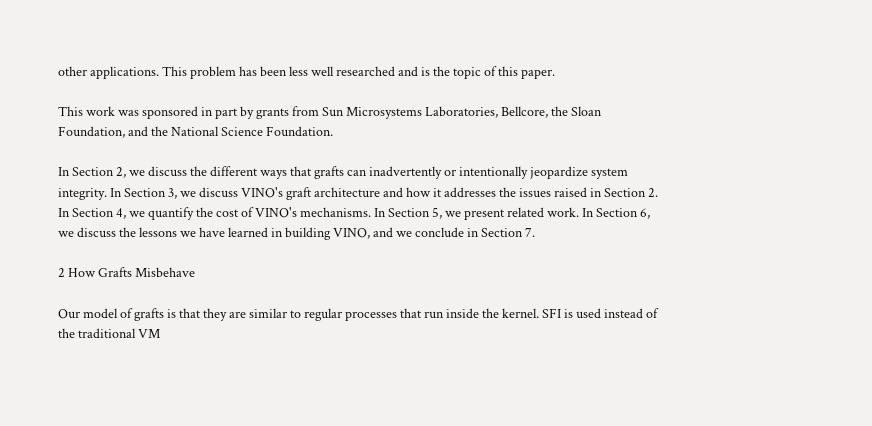other applications. This problem has been less well researched and is the topic of this paper.

This work was sponsored in part by grants from Sun Microsystems Laboratories, Bellcore, the Sloan Foundation, and the National Science Foundation.

In Section 2, we discuss the different ways that grafts can inadvertently or intentionally jeopardize system integrity. In Section 3, we discuss VINO's graft architecture and how it addresses the issues raised in Section 2. In Section 4, we quantify the cost of VINO's mechanisms. In Section 5, we present related work. In Section 6, we discuss the lessons we have learned in building VINO, and we conclude in Section 7.

2 How Grafts Misbehave

Our model of grafts is that they are similar to regular processes that run inside the kernel. SFI is used instead of the traditional VM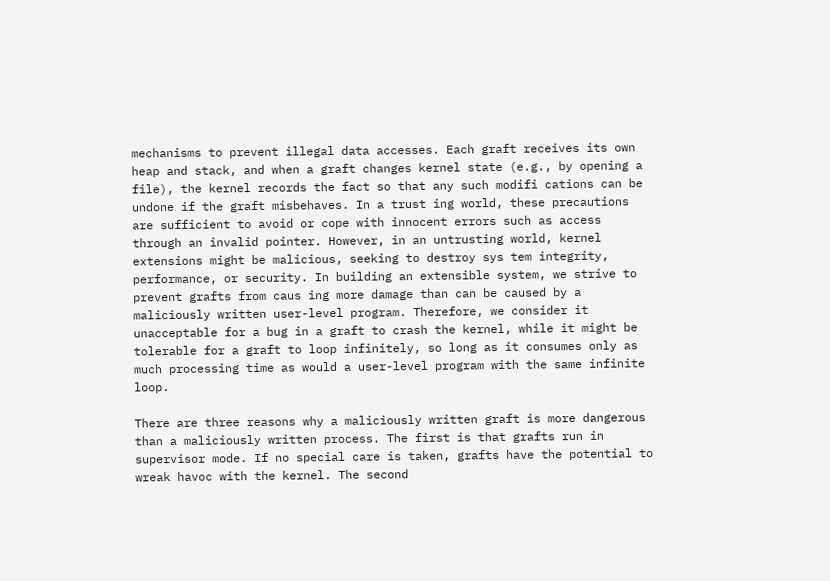mechanisms to prevent illegal data accesses. Each graft receives its own heap and stack, and when a graft changes kernel state (e.g., by opening a file), the kernel records the fact so that any such modifi cations can be undone if the graft misbehaves. In a trust ing world, these precautions are sufficient to avoid or cope with innocent errors such as access through an invalid pointer. However, in an untrusting world, kernel extensions might be malicious, seeking to destroy sys tem integrity, performance, or security. In building an extensible system, we strive to prevent grafts from caus ing more damage than can be caused by a maliciously written user-level program. Therefore, we consider it unacceptable for a bug in a graft to crash the kernel, while it might be tolerable for a graft to loop infinitely, so long as it consumes only as much processing time as would a user-level program with the same infinite loop.

There are three reasons why a maliciously written graft is more dangerous than a maliciously written process. The first is that grafts run in supervisor mode. If no special care is taken, grafts have the potential to wreak havoc with the kernel. The second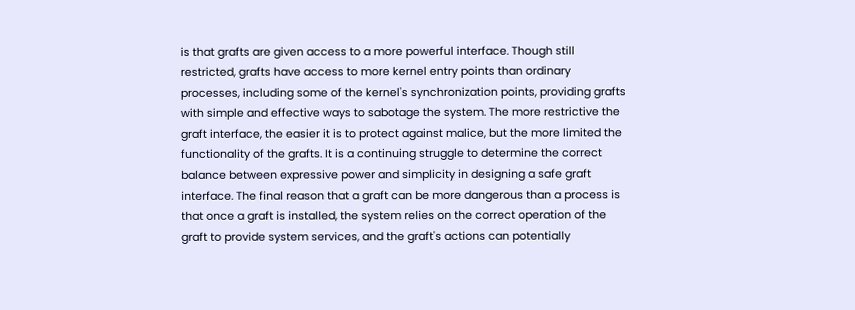is that grafts are given access to a more powerful interface. Though still restricted, grafts have access to more kernel entry points than ordinary processes, including some of the kernel's synchronization points, providing grafts with simple and effective ways to sabotage the system. The more restrictive the graft interface, the easier it is to protect against malice, but the more limited the functionality of the grafts. It is a continuing struggle to determine the correct balance between expressive power and simplicity in designing a safe graft interface. The final reason that a graft can be more dangerous than a process is that once a graft is installed, the system relies on the correct operation of the graft to provide system services, and the graft's actions can potentially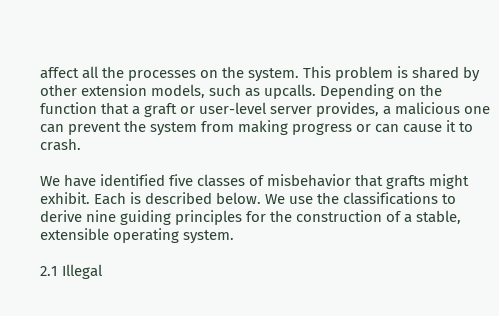affect all the processes on the system. This problem is shared by other extension models, such as upcalls. Depending on the function that a graft or user-level server provides, a malicious one can prevent the system from making progress or can cause it to crash.

We have identified five classes of misbehavior that grafts might exhibit. Each is described below. We use the classifications to derive nine guiding principles for the construction of a stable, extensible operating system.

2.1 Illegal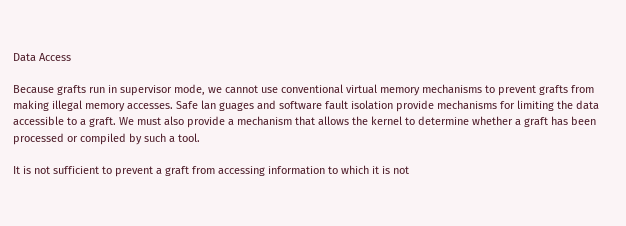Data Access

Because grafts run in supervisor mode, we cannot use conventional virtual memory mechanisms to prevent grafts from making illegal memory accesses. Safe lan guages and software fault isolation provide mechanisms for limiting the data accessible to a graft. We must also provide a mechanism that allows the kernel to determine whether a graft has been processed or compiled by such a tool.

It is not sufficient to prevent a graft from accessing information to which it is not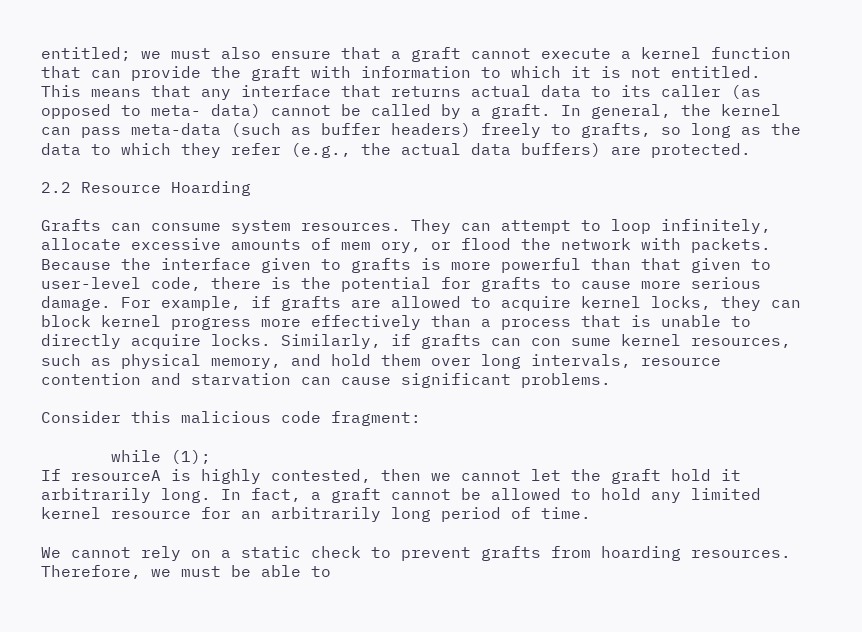entitled; we must also ensure that a graft cannot execute a kernel function that can provide the graft with information to which it is not entitled. This means that any interface that returns actual data to its caller (as opposed to meta- data) cannot be called by a graft. In general, the kernel can pass meta-data (such as buffer headers) freely to grafts, so long as the data to which they refer (e.g., the actual data buffers) are protected.

2.2 Resource Hoarding

Grafts can consume system resources. They can attempt to loop infinitely, allocate excessive amounts of mem ory, or flood the network with packets. Because the interface given to grafts is more powerful than that given to user-level code, there is the potential for grafts to cause more serious damage. For example, if grafts are allowed to acquire kernel locks, they can block kernel progress more effectively than a process that is unable to directly acquire locks. Similarly, if grafts can con sume kernel resources, such as physical memory, and hold them over long intervals, resource contention and starvation can cause significant problems.

Consider this malicious code fragment:

       while (1);
If resourceA is highly contested, then we cannot let the graft hold it arbitrarily long. In fact, a graft cannot be allowed to hold any limited kernel resource for an arbitrarily long period of time.

We cannot rely on a static check to prevent grafts from hoarding resources. Therefore, we must be able to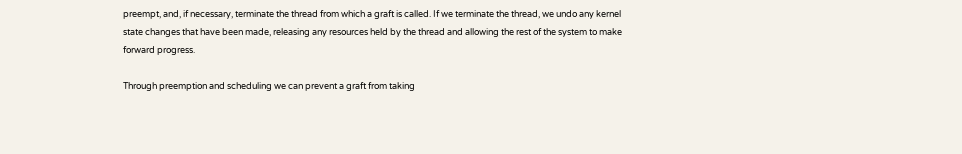preempt, and, if necessary, terminate the thread from which a graft is called. If we terminate the thread, we undo any kernel state changes that have been made, releasing any resources held by the thread and allowing the rest of the system to make forward progress.

Through preemption and scheduling we can prevent a graft from taking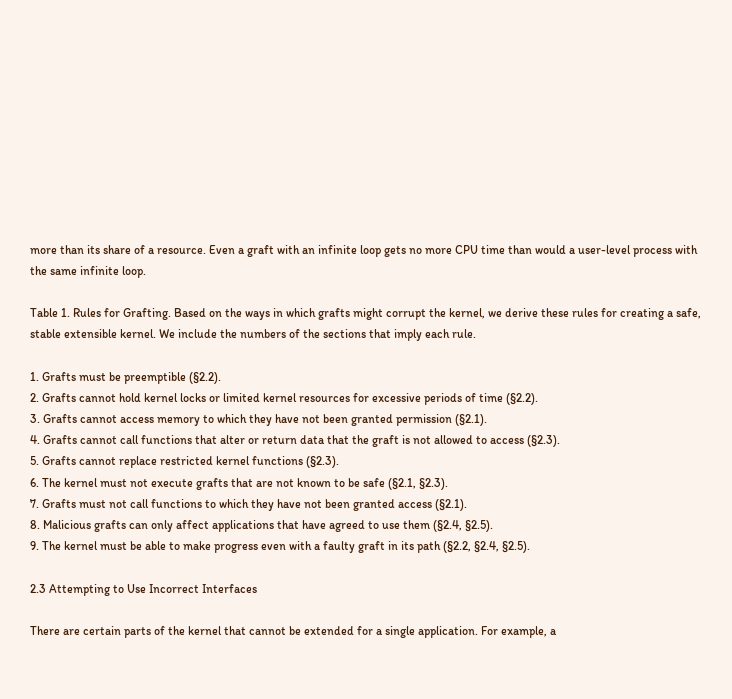more than its share of a resource. Even a graft with an infinite loop gets no more CPU time than would a user-level process with the same infinite loop.

Table 1. Rules for Grafting. Based on the ways in which grafts might corrupt the kernel, we derive these rules for creating a safe, stable extensible kernel. We include the numbers of the sections that imply each rule.

1. Grafts must be preemptible (§2.2).
2. Grafts cannot hold kernel locks or limited kernel resources for excessive periods of time (§2.2).
3. Grafts cannot access memory to which they have not been granted permission (§2.1).
4. Grafts cannot call functions that alter or return data that the graft is not allowed to access (§2.3).
5. Grafts cannot replace restricted kernel functions (§2.3).
6. The kernel must not execute grafts that are not known to be safe (§2.1, §2.3).
7. Grafts must not call functions to which they have not been granted access (§2.1).
8. Malicious grafts can only affect applications that have agreed to use them (§2.4, §2.5).
9. The kernel must be able to make progress even with a faulty graft in its path (§2.2, §2.4, §2.5).

2.3 Attempting to Use Incorrect Interfaces

There are certain parts of the kernel that cannot be extended for a single application. For example, a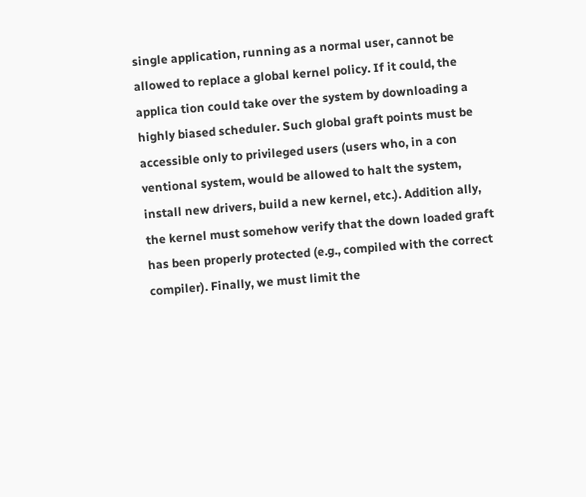single application, running as a normal user, cannot be allowed to replace a global kernel policy. If it could, the applica tion could take over the system by downloading a highly biased scheduler. Such global graft points must be accessible only to privileged users (users who, in a con ventional system, would be allowed to halt the system, install new drivers, build a new kernel, etc.). Addition ally, the kernel must somehow verify that the down loaded graft has been properly protected (e.g., compiled with the correct compiler). Finally, we must limit the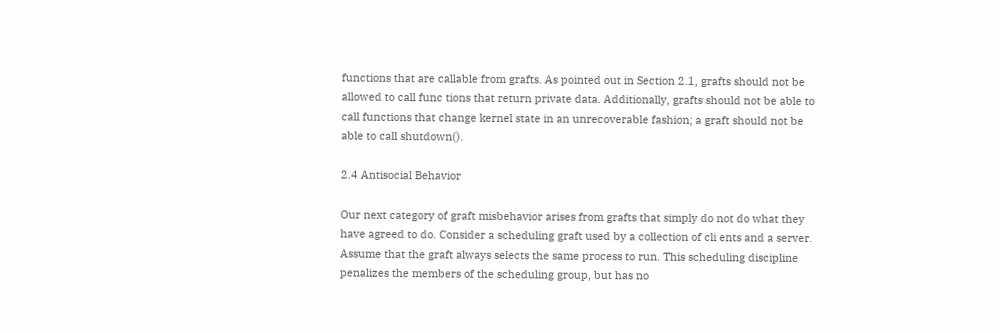functions that are callable from grafts. As pointed out in Section 2.1, grafts should not be allowed to call func tions that return private data. Additionally, grafts should not be able to call functions that change kernel state in an unrecoverable fashion; a graft should not be able to call shutdown().

2.4 Antisocial Behavior

Our next category of graft misbehavior arises from grafts that simply do not do what they have agreed to do. Consider a scheduling graft used by a collection of cli ents and a server. Assume that the graft always selects the same process to run. This scheduling discipline penalizes the members of the scheduling group, but has no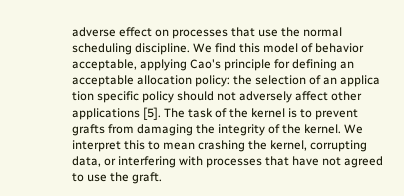adverse effect on processes that use the normal scheduling discipline. We find this model of behavior acceptable, applying Cao's principle for defining an acceptable allocation policy: the selection of an applica tion specific policy should not adversely affect other applications [5]. The task of the kernel is to prevent grafts from damaging the integrity of the kernel. We interpret this to mean crashing the kernel, corrupting data, or interfering with processes that have not agreed to use the graft.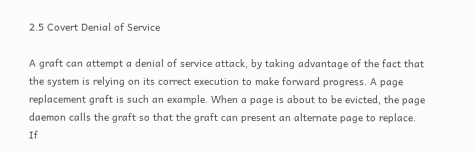2.5 Covert Denial of Service

A graft can attempt a denial of service attack, by taking advantage of the fact that the system is relying on its correct execution to make forward progress. A page replacement graft is such an example. When a page is about to be evicted, the page daemon calls the graft so that the graft can present an alternate page to replace. If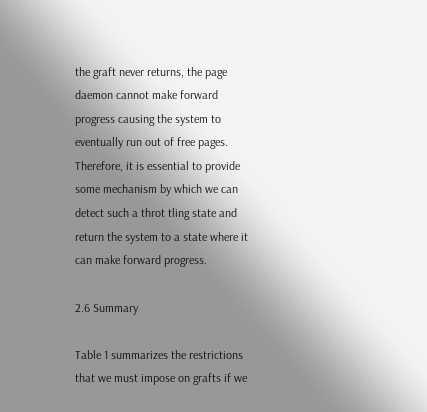the graft never returns, the page daemon cannot make forward progress causing the system to eventually run out of free pages. Therefore, it is essential to provide some mechanism by which we can detect such a throt tling state and return the system to a state where it can make forward progress.

2.6 Summary

Table 1 summarizes the restrictions that we must impose on grafts if we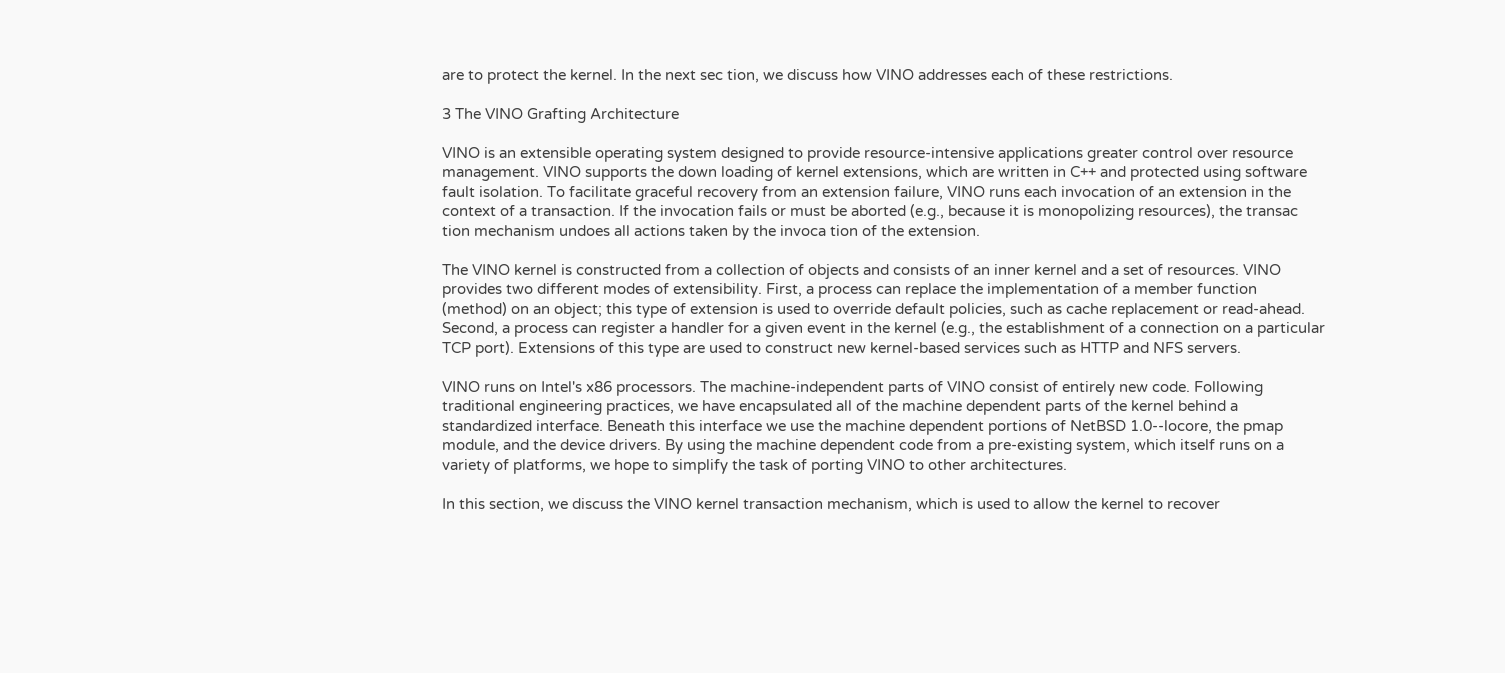are to protect the kernel. In the next sec tion, we discuss how VINO addresses each of these restrictions.

3 The VINO Grafting Architecture

VINO is an extensible operating system designed to provide resource-intensive applications greater control over resource management. VINO supports the down loading of kernel extensions, which are written in C++ and protected using software fault isolation. To facilitate graceful recovery from an extension failure, VINO runs each invocation of an extension in the context of a transaction. If the invocation fails or must be aborted (e.g., because it is monopolizing resources), the transac tion mechanism undoes all actions taken by the invoca tion of the extension.

The VINO kernel is constructed from a collection of objects and consists of an inner kernel and a set of resources. VINO provides two different modes of extensibility. First, a process can replace the implementation of a member function (method) on an object; this type of extension is used to override default policies, such as cache replacement or read-ahead. Second, a process can register a handler for a given event in the kernel (e.g., the establishment of a connection on a particular TCP port). Extensions of this type are used to construct new kernel-based services such as HTTP and NFS servers.

VINO runs on Intel's x86 processors. The machine-independent parts of VINO consist of entirely new code. Following traditional engineering practices, we have encapsulated all of the machine dependent parts of the kernel behind a standardized interface. Beneath this interface we use the machine dependent portions of NetBSD 1.0--locore, the pmap module, and the device drivers. By using the machine dependent code from a pre-existing system, which itself runs on a variety of platforms, we hope to simplify the task of porting VINO to other architectures.

In this section, we discuss the VINO kernel transaction mechanism, which is used to allow the kernel to recover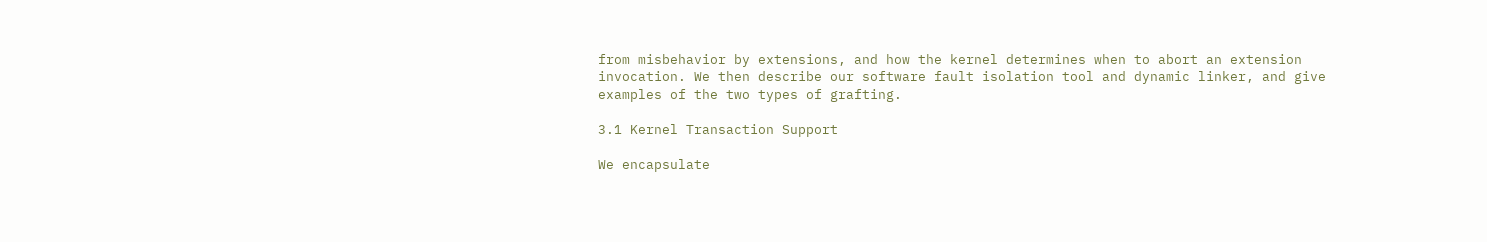from misbehavior by extensions, and how the kernel determines when to abort an extension invocation. We then describe our software fault isolation tool and dynamic linker, and give examples of the two types of grafting.

3.1 Kernel Transaction Support

We encapsulate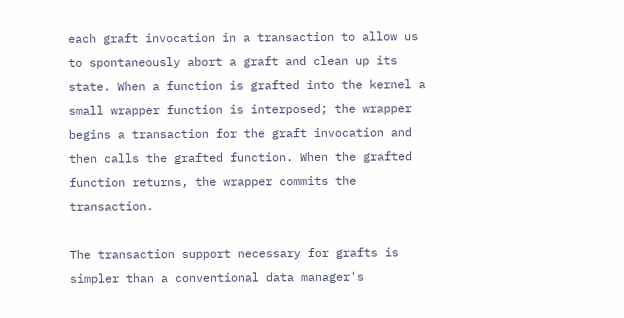each graft invocation in a transaction to allow us to spontaneously abort a graft and clean up its state. When a function is grafted into the kernel a small wrapper function is interposed; the wrapper begins a transaction for the graft invocation and then calls the grafted function. When the grafted function returns, the wrapper commits the transaction.

The transaction support necessary for grafts is simpler than a conventional data manager's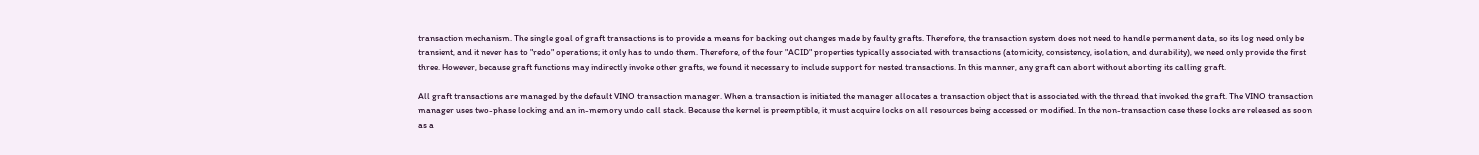transaction mechanism. The single goal of graft transactions is to provide a means for backing out changes made by faulty grafts. Therefore, the transaction system does not need to handle permanent data, so its log need only be transient, and it never has to "redo" operations; it only has to undo them. Therefore, of the four "ACID" properties typically associated with transactions (atomicity, consistency, isolation, and durability), we need only provide the first three. However, because graft functions may indirectly invoke other grafts, we found it necessary to include support for nested transactions. In this manner, any graft can abort without aborting its calling graft.

All graft transactions are managed by the default VINO transaction manager. When a transaction is initiated the manager allocates a transaction object that is associated with the thread that invoked the graft. The VINO transaction manager uses two-phase locking and an in-memory undo call stack. Because the kernel is preemptible, it must acquire locks on all resources being accessed or modified. In the non-transaction case these locks are released as soon as a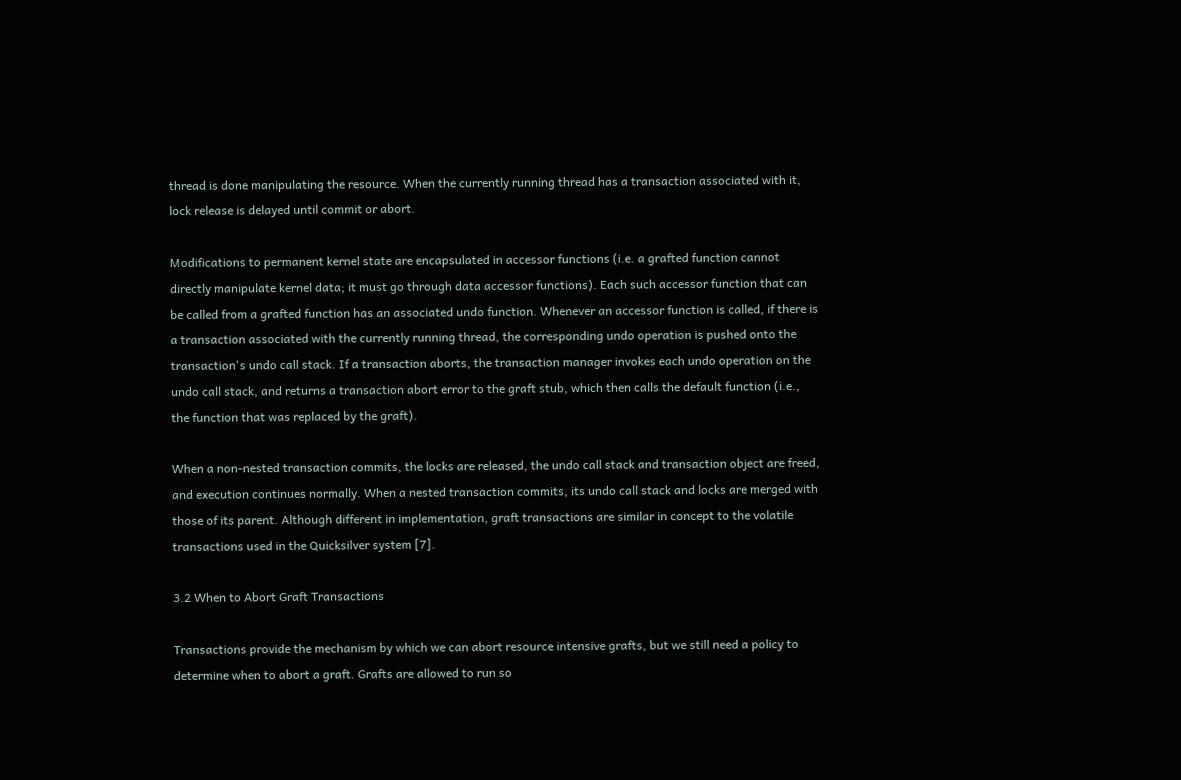thread is done manipulating the resource. When the currently running thread has a transaction associated with it, lock release is delayed until commit or abort.

Modifications to permanent kernel state are encapsulated in accessor functions (i.e. a grafted function cannot directly manipulate kernel data; it must go through data accessor functions). Each such accessor function that can be called from a grafted function has an associated undo function. Whenever an accessor function is called, if there is a transaction associated with the currently running thread, the corresponding undo operation is pushed onto the transaction's undo call stack. If a transaction aborts, the transaction manager invokes each undo operation on the undo call stack, and returns a transaction abort error to the graft stub, which then calls the default function (i.e., the function that was replaced by the graft).

When a non-nested transaction commits, the locks are released, the undo call stack and transaction object are freed, and execution continues normally. When a nested transaction commits, its undo call stack and locks are merged with those of its parent. Although different in implementation, graft transactions are similar in concept to the volatile transactions used in the Quicksilver system [7].

3.2 When to Abort Graft Transactions

Transactions provide the mechanism by which we can abort resource intensive grafts, but we still need a policy to determine when to abort a graft. Grafts are allowed to run so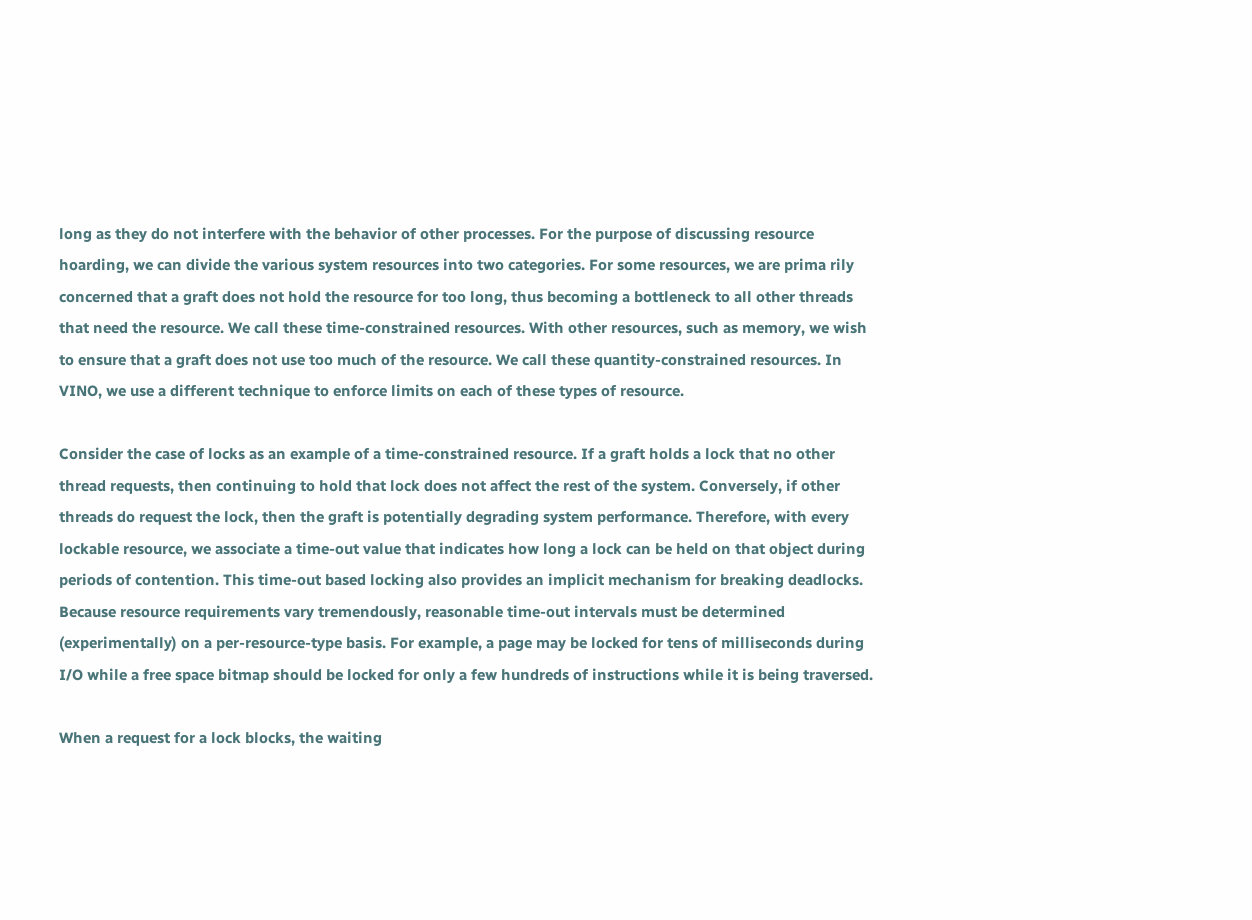long as they do not interfere with the behavior of other processes. For the purpose of discussing resource hoarding, we can divide the various system resources into two categories. For some resources, we are prima rily concerned that a graft does not hold the resource for too long, thus becoming a bottleneck to all other threads that need the resource. We call these time-constrained resources. With other resources, such as memory, we wish to ensure that a graft does not use too much of the resource. We call these quantity-constrained resources. In VINO, we use a different technique to enforce limits on each of these types of resource.

Consider the case of locks as an example of a time-constrained resource. If a graft holds a lock that no other thread requests, then continuing to hold that lock does not affect the rest of the system. Conversely, if other threads do request the lock, then the graft is potentially degrading system performance. Therefore, with every lockable resource, we associate a time-out value that indicates how long a lock can be held on that object during periods of contention. This time-out based locking also provides an implicit mechanism for breaking deadlocks. Because resource requirements vary tremendously, reasonable time-out intervals must be determined (experimentally) on a per-resource-type basis. For example, a page may be locked for tens of milliseconds during I/O while a free space bitmap should be locked for only a few hundreds of instructions while it is being traversed.

When a request for a lock blocks, the waiting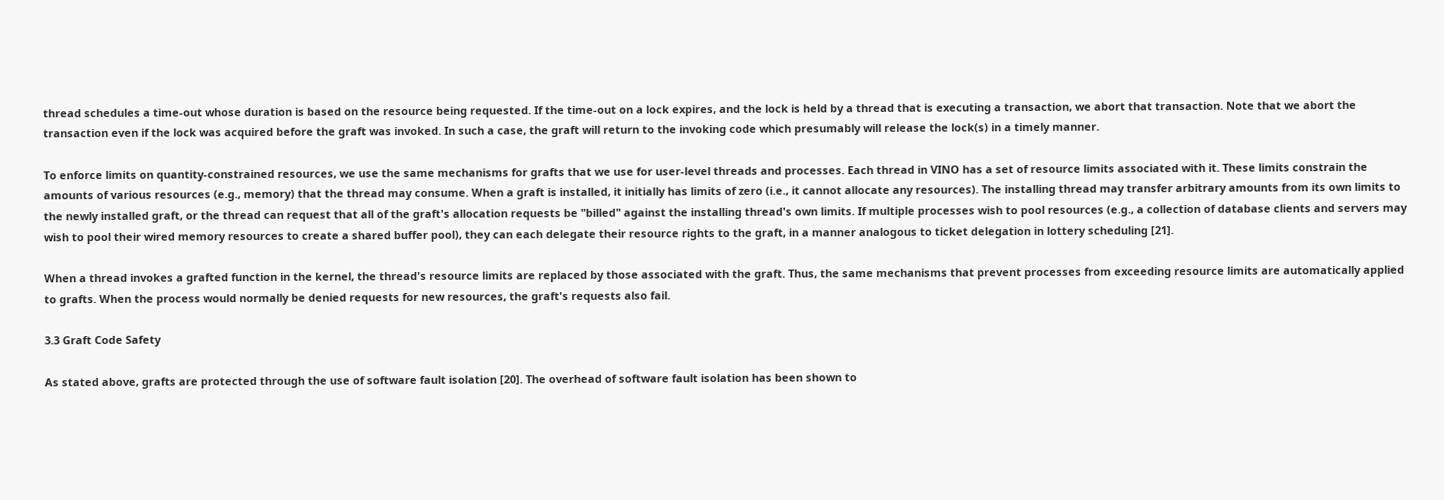thread schedules a time-out whose duration is based on the resource being requested. If the time-out on a lock expires, and the lock is held by a thread that is executing a transaction, we abort that transaction. Note that we abort the transaction even if the lock was acquired before the graft was invoked. In such a case, the graft will return to the invoking code which presumably will release the lock(s) in a timely manner.

To enforce limits on quantity-constrained resources, we use the same mechanisms for grafts that we use for user-level threads and processes. Each thread in VINO has a set of resource limits associated with it. These limits constrain the amounts of various resources (e.g., memory) that the thread may consume. When a graft is installed, it initially has limits of zero (i.e., it cannot allocate any resources). The installing thread may transfer arbitrary amounts from its own limits to the newly installed graft, or the thread can request that all of the graft's allocation requests be "billed" against the installing thread's own limits. If multiple processes wish to pool resources (e.g., a collection of database clients and servers may wish to pool their wired memory resources to create a shared buffer pool), they can each delegate their resource rights to the graft, in a manner analogous to ticket delegation in lottery scheduling [21].

When a thread invokes a grafted function in the kernel, the thread's resource limits are replaced by those associated with the graft. Thus, the same mechanisms that prevent processes from exceeding resource limits are automatically applied to grafts. When the process would normally be denied requests for new resources, the graft's requests also fail.

3.3 Graft Code Safety

As stated above, grafts are protected through the use of software fault isolation [20]. The overhead of software fault isolation has been shown to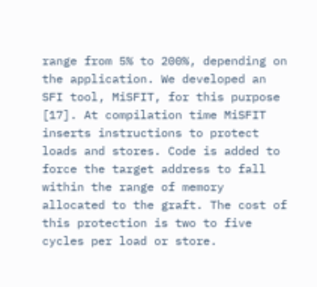range from 5% to 200%, depending on the application. We developed an SFI tool, MiSFIT, for this purpose [17]. At compilation time MiSFIT inserts instructions to protect loads and stores. Code is added to force the target address to fall within the range of memory allocated to the graft. The cost of this protection is two to five cycles per load or store.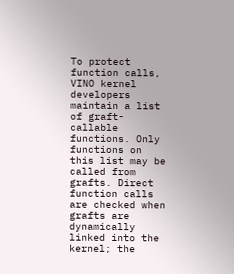To protect function calls, VINO kernel developers maintain a list of graft-callable functions. Only functions on this list may be called from grafts. Direct function calls are checked when grafts are dynamically linked into the kernel; the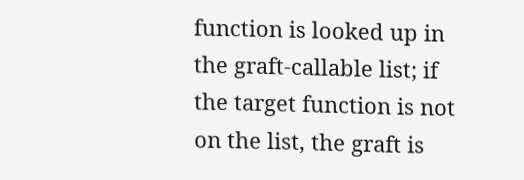function is looked up in the graft-callable list; if the target function is not on the list, the graft is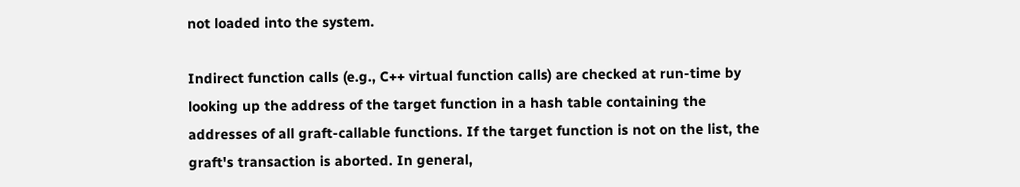not loaded into the system.

Indirect function calls (e.g., C++ virtual function calls) are checked at run-time by looking up the address of the target function in a hash table containing the addresses of all graft-callable functions. If the target function is not on the list, the graft's transaction is aborted. In general,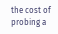the cost of probing a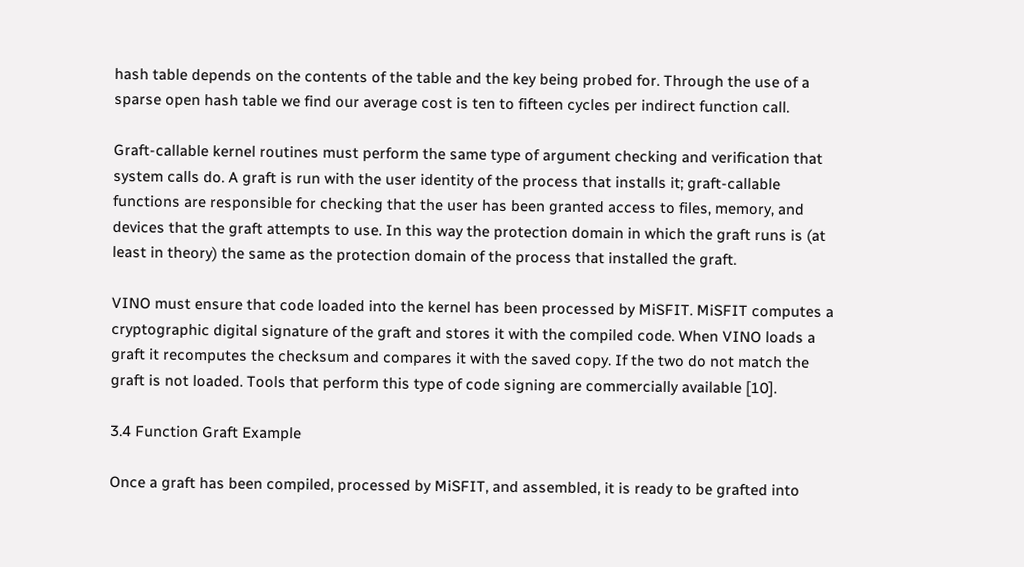hash table depends on the contents of the table and the key being probed for. Through the use of a sparse open hash table we find our average cost is ten to fifteen cycles per indirect function call.

Graft-callable kernel routines must perform the same type of argument checking and verification that system calls do. A graft is run with the user identity of the process that installs it; graft-callable functions are responsible for checking that the user has been granted access to files, memory, and devices that the graft attempts to use. In this way the protection domain in which the graft runs is (at least in theory) the same as the protection domain of the process that installed the graft.

VINO must ensure that code loaded into the kernel has been processed by MiSFIT. MiSFIT computes a cryptographic digital signature of the graft and stores it with the compiled code. When VINO loads a graft it recomputes the checksum and compares it with the saved copy. If the two do not match the graft is not loaded. Tools that perform this type of code signing are commercially available [10].

3.4 Function Graft Example

Once a graft has been compiled, processed by MiSFIT, and assembled, it is ready to be grafted into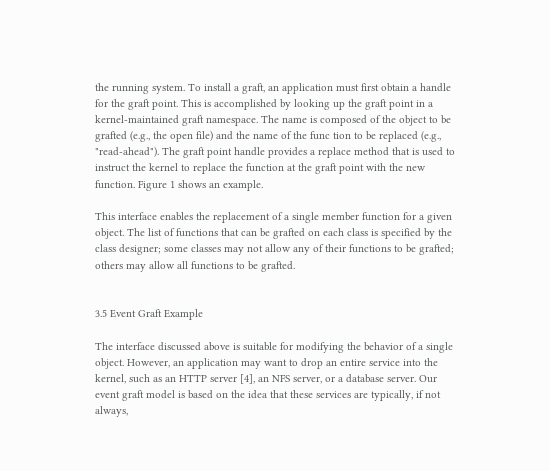the running system. To install a graft, an application must first obtain a handle for the graft point. This is accomplished by looking up the graft point in a kernel-maintained graft namespace. The name is composed of the object to be grafted (e.g., the open file) and the name of the func tion to be replaced (e.g., "read-ahead"). The graft point handle provides a replace method that is used to instruct the kernel to replace the function at the graft point with the new function. Figure 1 shows an example.

This interface enables the replacement of a single member function for a given object. The list of functions that can be grafted on each class is specified by the class designer; some classes may not allow any of their functions to be grafted; others may allow all functions to be grafted.


3.5 Event Graft Example

The interface discussed above is suitable for modifying the behavior of a single object. However, an application may want to drop an entire service into the kernel, such as an HTTP server [4], an NFS server, or a database server. Our event graft model is based on the idea that these services are typically, if not always,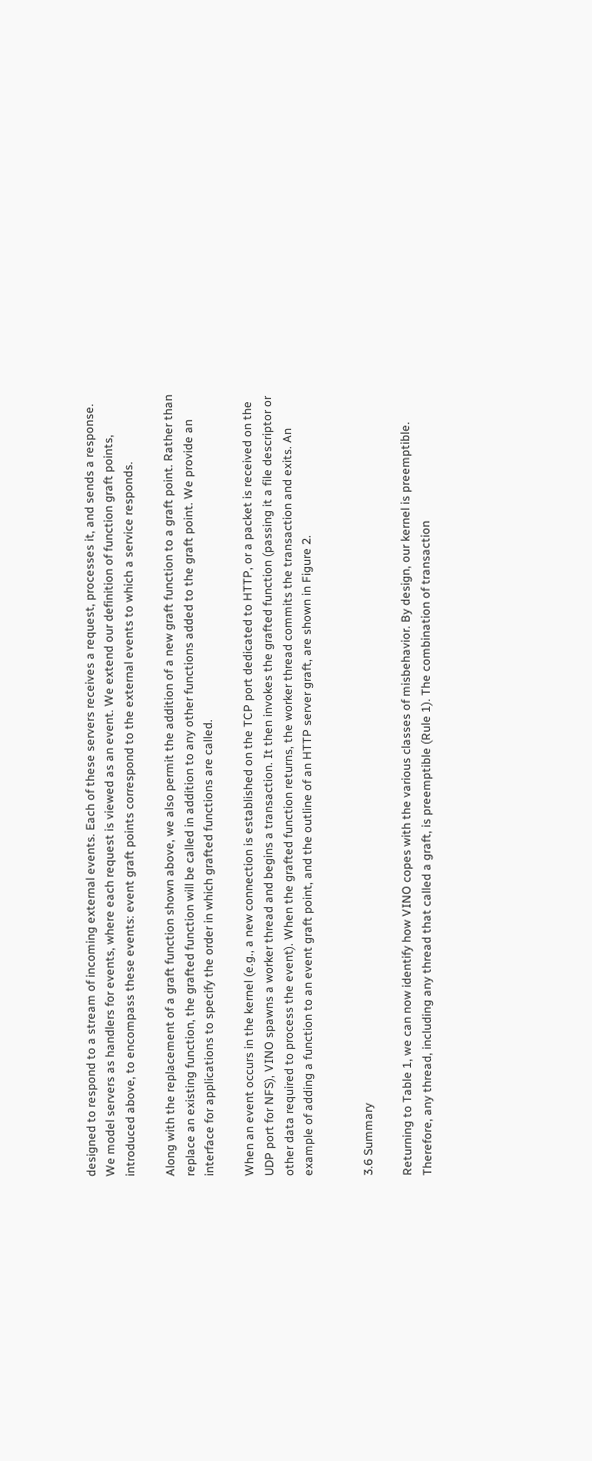designed to respond to a stream of incoming external events. Each of these servers receives a request, processes it, and sends a response. We model servers as handlers for events, where each request is viewed as an event. We extend our definition of function graft points, introduced above, to encompass these events: event graft points correspond to the external events to which a service responds.

Along with the replacement of a graft function shown above, we also permit the addition of a new graft function to a graft point. Rather than replace an existing function, the grafted function will be called in addition to any other functions added to the graft point. We provide an interface for applications to specify the order in which grafted functions are called.

When an event occurs in the kernel (e.g., a new connection is established on the TCP port dedicated to HTTP, or a packet is received on the UDP port for NFS), VINO spawns a worker thread and begins a transaction. It then invokes the grafted function (passing it a file descriptor or other data required to process the event). When the grafted function returns, the worker thread commits the transaction and exits. An example of adding a function to an event graft point, and the outline of an HTTP server graft, are shown in Figure 2.


3.6 Summary

Returning to Table 1, we can now identify how VINO copes with the various classes of misbehavior. By design, our kernel is preemptible. Therefore, any thread, including any thread that called a graft, is preemptible (Rule 1). The combination of transaction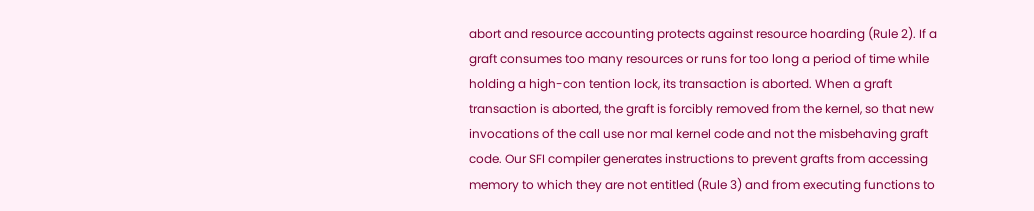abort and resource accounting protects against resource hoarding (Rule 2). If a graft consumes too many resources or runs for too long a period of time while holding a high-con tention lock, its transaction is aborted. When a graft transaction is aborted, the graft is forcibly removed from the kernel, so that new invocations of the call use nor mal kernel code and not the misbehaving graft code. Our SFI compiler generates instructions to prevent grafts from accessing memory to which they are not entitled (Rule 3) and from executing functions to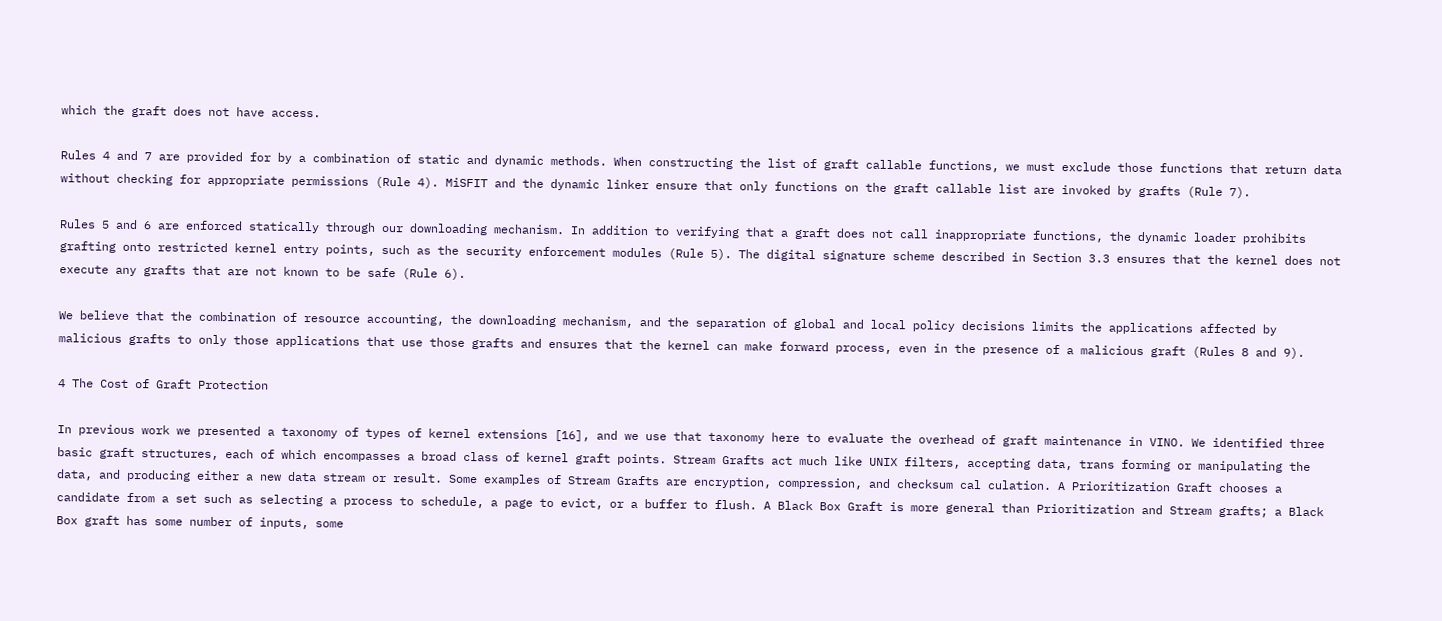which the graft does not have access.

Rules 4 and 7 are provided for by a combination of static and dynamic methods. When constructing the list of graft callable functions, we must exclude those functions that return data without checking for appropriate permissions (Rule 4). MiSFIT and the dynamic linker ensure that only functions on the graft callable list are invoked by grafts (Rule 7).

Rules 5 and 6 are enforced statically through our downloading mechanism. In addition to verifying that a graft does not call inappropriate functions, the dynamic loader prohibits grafting onto restricted kernel entry points, such as the security enforcement modules (Rule 5). The digital signature scheme described in Section 3.3 ensures that the kernel does not execute any grafts that are not known to be safe (Rule 6).

We believe that the combination of resource accounting, the downloading mechanism, and the separation of global and local policy decisions limits the applications affected by malicious grafts to only those applications that use those grafts and ensures that the kernel can make forward process, even in the presence of a malicious graft (Rules 8 and 9).

4 The Cost of Graft Protection

In previous work we presented a taxonomy of types of kernel extensions [16], and we use that taxonomy here to evaluate the overhead of graft maintenance in VINO. We identified three basic graft structures, each of which encompasses a broad class of kernel graft points. Stream Grafts act much like UNIX filters, accepting data, trans forming or manipulating the data, and producing either a new data stream or result. Some examples of Stream Grafts are encryption, compression, and checksum cal culation. A Prioritization Graft chooses a candidate from a set such as selecting a process to schedule, a page to evict, or a buffer to flush. A Black Box Graft is more general than Prioritization and Stream grafts; a Black Box graft has some number of inputs, some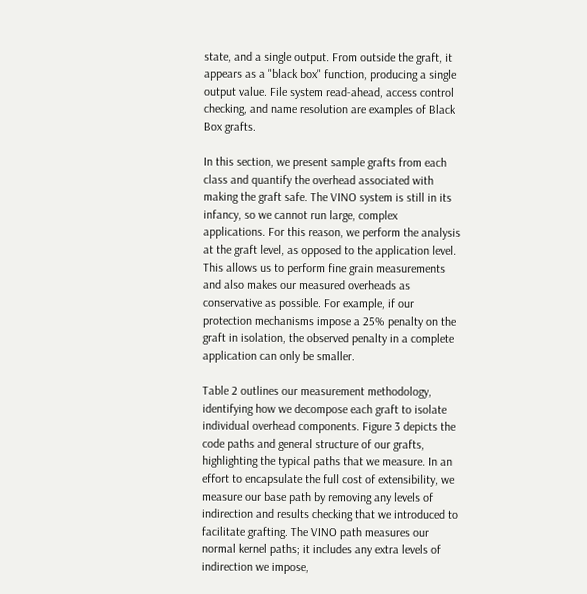state, and a single output. From outside the graft, it appears as a "black box" function, producing a single output value. File system read-ahead, access control checking, and name resolution are examples of Black Box grafts.

In this section, we present sample grafts from each class and quantify the overhead associated with making the graft safe. The VINO system is still in its infancy, so we cannot run large, complex applications. For this reason, we perform the analysis at the graft level, as opposed to the application level. This allows us to perform fine grain measurements and also makes our measured overheads as conservative as possible. For example, if our protection mechanisms impose a 25% penalty on the graft in isolation, the observed penalty in a complete application can only be smaller.

Table 2 outlines our measurement methodology, identifying how we decompose each graft to isolate individual overhead components. Figure 3 depicts the code paths and general structure of our grafts, highlighting the typical paths that we measure. In an effort to encapsulate the full cost of extensibility, we measure our base path by removing any levels of indirection and results checking that we introduced to facilitate grafting. The VINO path measures our normal kernel paths; it includes any extra levels of indirection we impose,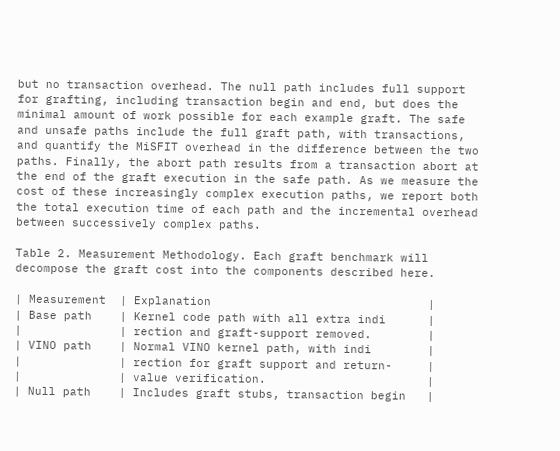but no transaction overhead. The null path includes full support for grafting, including transaction begin and end, but does the minimal amount of work possible for each example graft. The safe and unsafe paths include the full graft path, with transactions, and quantify the MiSFIT overhead in the difference between the two paths. Finally, the abort path results from a transaction abort at the end of the graft execution in the safe path. As we measure the cost of these increasingly complex execution paths, we report both the total execution time of each path and the incremental overhead between successively complex paths.

Table 2. Measurement Methodology. Each graft benchmark will decompose the graft cost into the components described here.

| Measurement  | Explanation                               |
| Base path    | Kernel code path with all extra indi      |
|              | rection and graft-support removed.        |
| VINO path    | Normal VINO kernel path, with indi        |
|              | rection for graft support and return-     |
|              | value verification.                       |
| Null path    | Includes graft stubs, transaction begin   |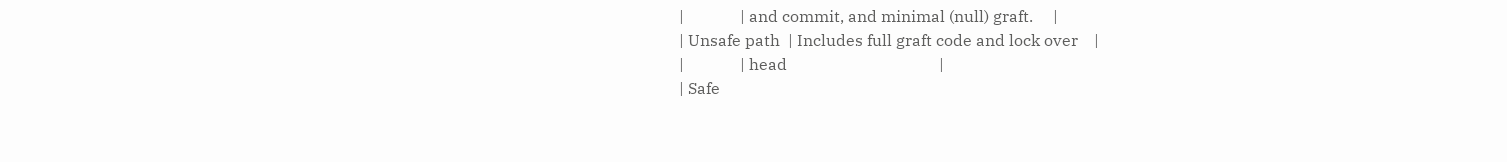|              | and commit, and minimal (null) graft.     |
| Unsafe path  | Includes full graft code and lock over    |
|              | head                                      |
| Safe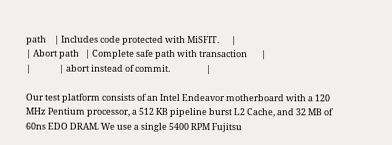path    | Includes code protected with MiSFIT.      |
| Abort path   | Complete safe path with transaction       |
|              | abort instead of commit.                  |

Our test platform consists of an Intel Endeavor motherboard with a 120 MHz Pentium processor, a 512 KB pipeline burst L2 Cache, and 32 MB of 60ns EDO DRAM. We use a single 5400 RPM Fujitsu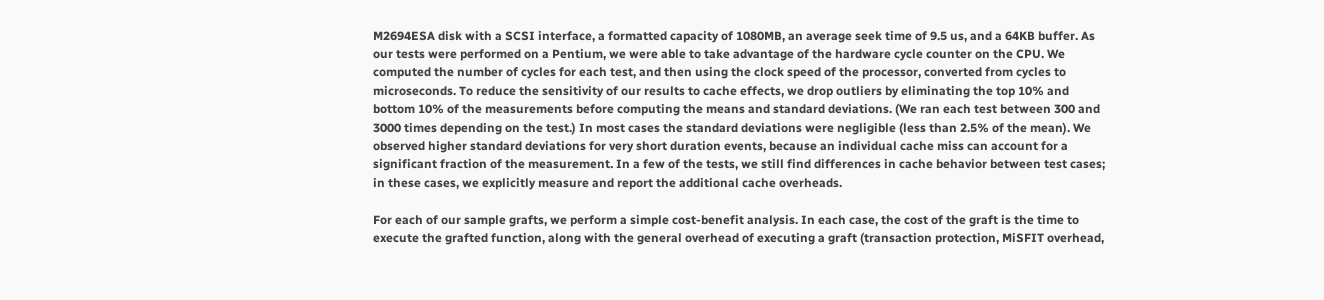M2694ESA disk with a SCSI interface, a formatted capacity of 1080MB, an average seek time of 9.5 us, and a 64KB buffer. As our tests were performed on a Pentium, we were able to take advantage of the hardware cycle counter on the CPU. We computed the number of cycles for each test, and then using the clock speed of the processor, converted from cycles to microseconds. To reduce the sensitivity of our results to cache effects, we drop outliers by eliminating the top 10% and bottom 10% of the measurements before computing the means and standard deviations. (We ran each test between 300 and 3000 times depending on the test.) In most cases the standard deviations were negligible (less than 2.5% of the mean). We observed higher standard deviations for very short duration events, because an individual cache miss can account for a significant fraction of the measurement. In a few of the tests, we still find differences in cache behavior between test cases; in these cases, we explicitly measure and report the additional cache overheads.

For each of our sample grafts, we perform a simple cost-benefit analysis. In each case, the cost of the graft is the time to execute the grafted function, along with the general overhead of executing a graft (transaction protection, MiSFIT overhead,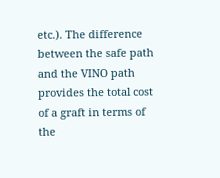etc.). The difference between the safe path and the VINO path provides the total cost of a graft in terms of the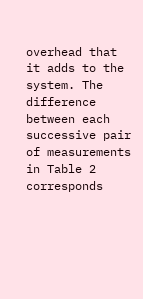overhead that it adds to the system. The difference between each successive pair of measurements in Table 2 corresponds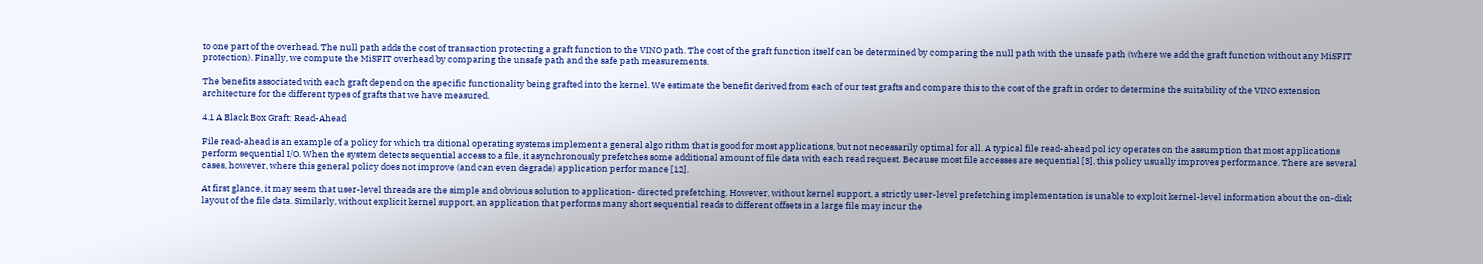to one part of the overhead. The null path adds the cost of transaction protecting a graft function to the VINO path. The cost of the graft function itself can be determined by comparing the null path with the unsafe path (where we add the graft function without any MiSFIT protection). Finally, we compute the MiSFIT overhead by comparing the unsafe path and the safe path measurements.

The benefits associated with each graft depend on the specific functionality being grafted into the kernel. We estimate the benefit derived from each of our test grafts and compare this to the cost of the graft in order to determine the suitability of the VINO extension architecture for the different types of grafts that we have measured.

4.1 A Black Box Graft: Read-Ahead

File read-ahead is an example of a policy for which tra ditional operating systems implement a general algo rithm that is good for most applications, but not necessarily optimal for all. A typical file read-ahead pol icy operates on the assumption that most applications perform sequential I/O. When the system detects sequential access to a file, it asynchronously prefetches some additional amount of file data with each read request. Because most file accesses are sequential [3], this policy usually improves performance. There are several cases, however, where this general policy does not improve (and can even degrade) application perfor mance [12].

At first glance, it may seem that user-level threads are the simple and obvious solution to application- directed prefetching. However, without kernel support, a strictly user-level prefetching implementation is unable to exploit kernel-level information about the on-disk layout of the file data. Similarly, without explicit kernel support, an application that performs many short sequential reads to different offsets in a large file may incur the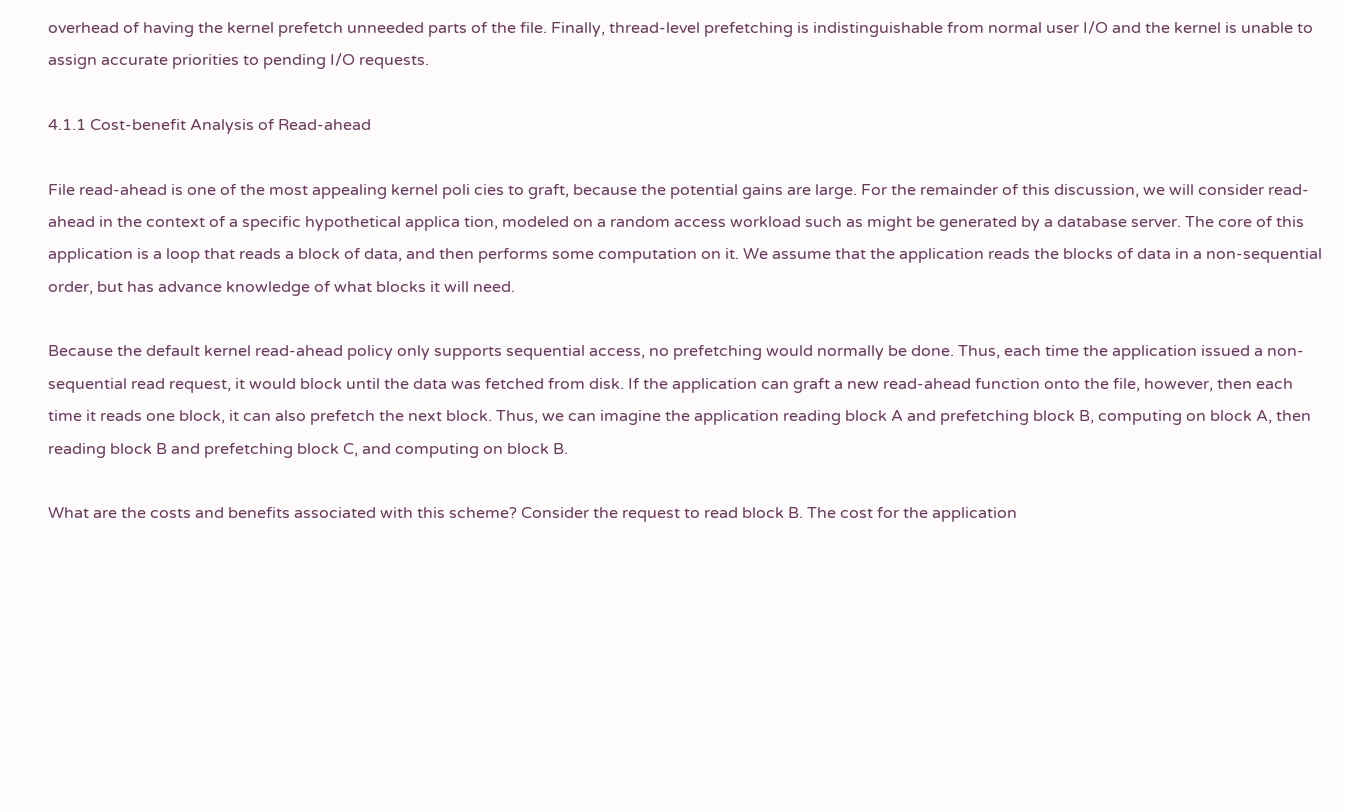overhead of having the kernel prefetch unneeded parts of the file. Finally, thread-level prefetching is indistinguishable from normal user I/O and the kernel is unable to assign accurate priorities to pending I/O requests.

4.1.1 Cost-benefit Analysis of Read-ahead

File read-ahead is one of the most appealing kernel poli cies to graft, because the potential gains are large. For the remainder of this discussion, we will consider read- ahead in the context of a specific hypothetical applica tion, modeled on a random access workload such as might be generated by a database server. The core of this application is a loop that reads a block of data, and then performs some computation on it. We assume that the application reads the blocks of data in a non-sequential order, but has advance knowledge of what blocks it will need.

Because the default kernel read-ahead policy only supports sequential access, no prefetching would normally be done. Thus, each time the application issued a non-sequential read request, it would block until the data was fetched from disk. If the application can graft a new read-ahead function onto the file, however, then each time it reads one block, it can also prefetch the next block. Thus, we can imagine the application reading block A and prefetching block B, computing on block A, then reading block B and prefetching block C, and computing on block B.

What are the costs and benefits associated with this scheme? Consider the request to read block B. The cost for the application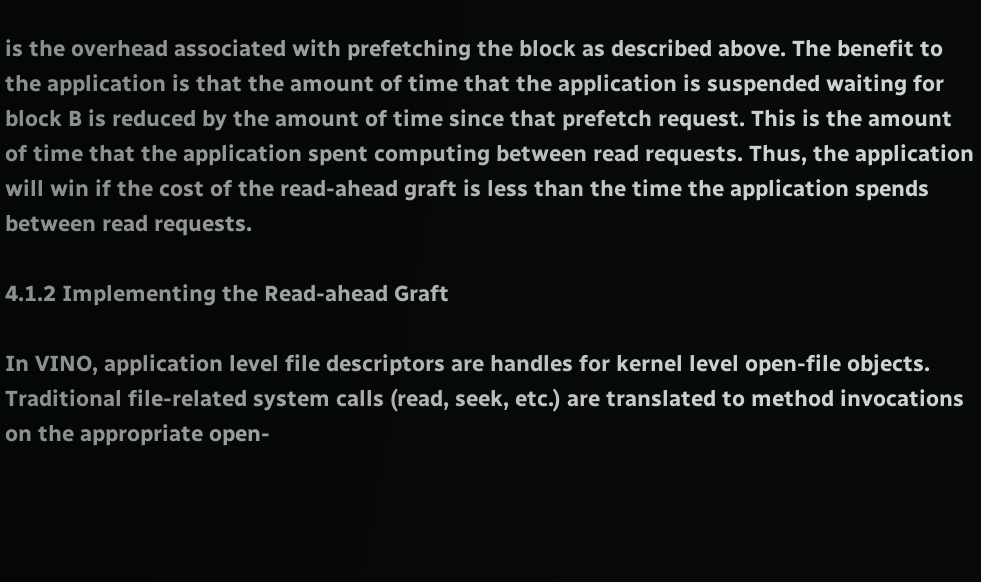is the overhead associated with prefetching the block as described above. The benefit to the application is that the amount of time that the application is suspended waiting for block B is reduced by the amount of time since that prefetch request. This is the amount of time that the application spent computing between read requests. Thus, the application will win if the cost of the read-ahead graft is less than the time the application spends between read requests.

4.1.2 Implementing the Read-ahead Graft

In VINO, application level file descriptors are handles for kernel level open-file objects. Traditional file-related system calls (read, seek, etc.) are translated to method invocations on the appropriate open-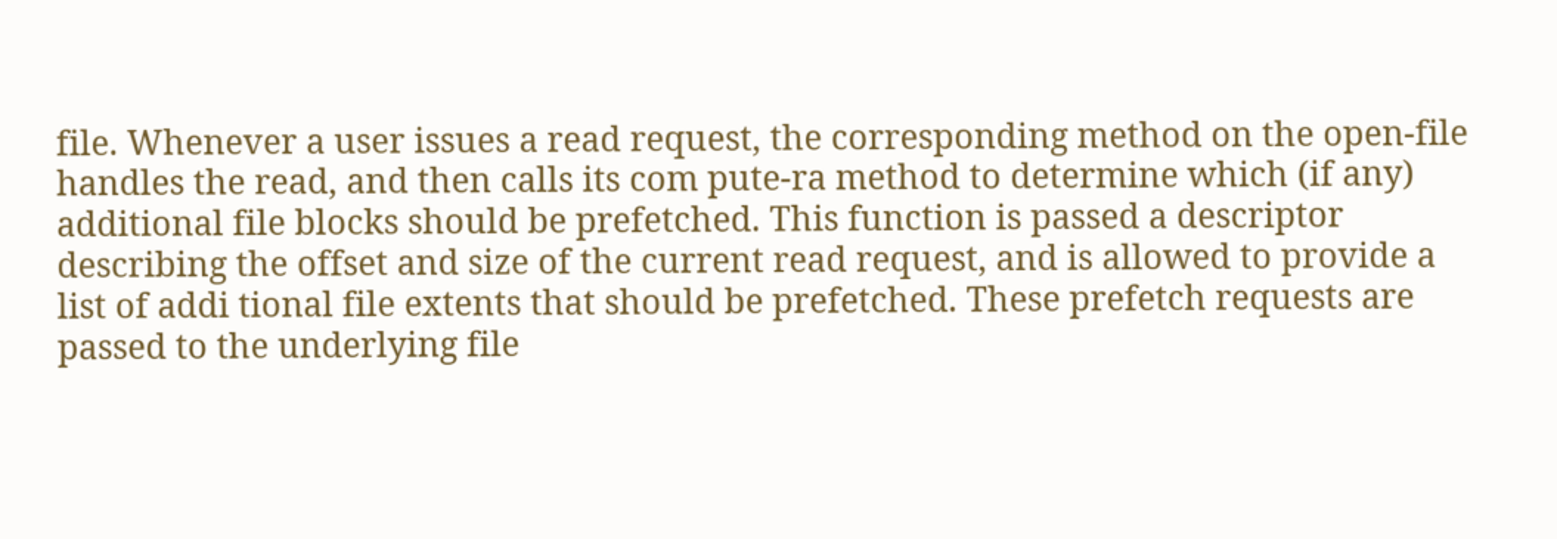file. Whenever a user issues a read request, the corresponding method on the open-file handles the read, and then calls its com pute-ra method to determine which (if any) additional file blocks should be prefetched. This function is passed a descriptor describing the offset and size of the current read request, and is allowed to provide a list of addi tional file extents that should be prefetched. These prefetch requests are passed to the underlying file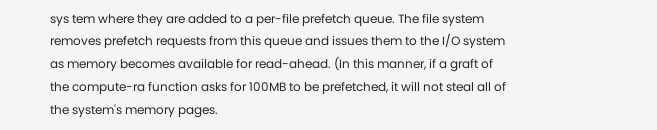sys tem where they are added to a per-file prefetch queue. The file system removes prefetch requests from this queue and issues them to the I/O system as memory becomes available for read-ahead. (In this manner, if a graft of the compute-ra function asks for 100MB to be prefetched, it will not steal all of the system's memory pages.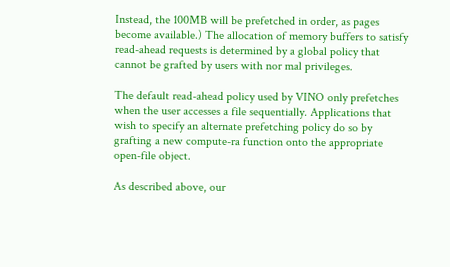Instead, the 100MB will be prefetched in order, as pages become available.) The allocation of memory buffers to satisfy read-ahead requests is determined by a global policy that cannot be grafted by users with nor mal privileges.

The default read-ahead policy used by VINO only prefetches when the user accesses a file sequentially. Applications that wish to specify an alternate prefetching policy do so by grafting a new compute-ra function onto the appropriate open-file object.

As described above, our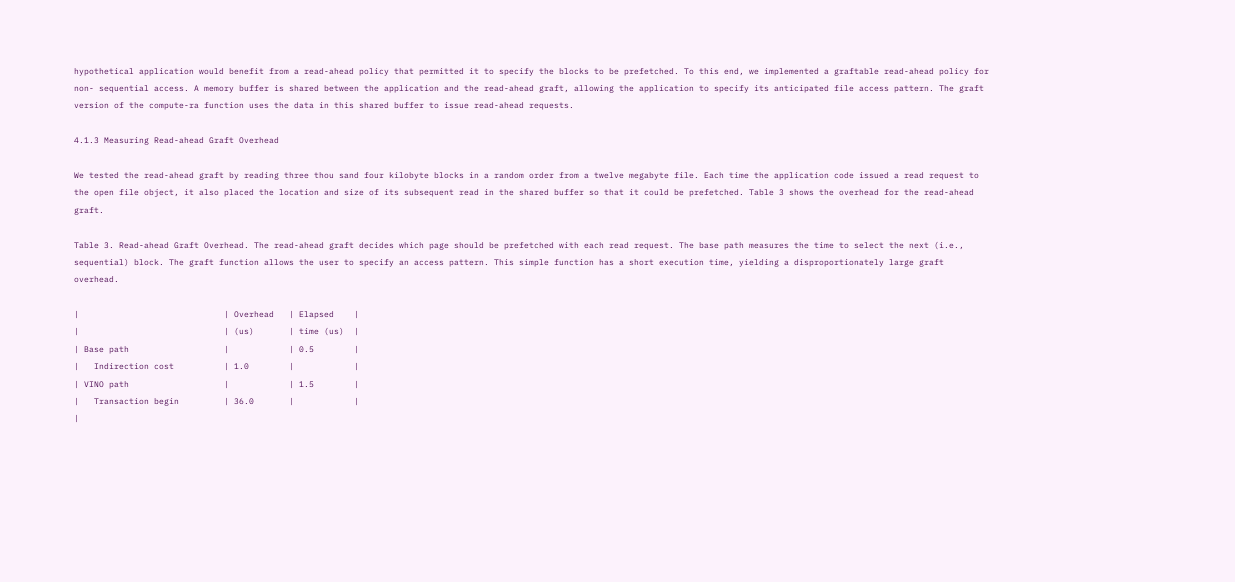hypothetical application would benefit from a read-ahead policy that permitted it to specify the blocks to be prefetched. To this end, we implemented a graftable read-ahead policy for non- sequential access. A memory buffer is shared between the application and the read-ahead graft, allowing the application to specify its anticipated file access pattern. The graft version of the compute-ra function uses the data in this shared buffer to issue read-ahead requests.

4.1.3 Measuring Read-ahead Graft Overhead

We tested the read-ahead graft by reading three thou sand four kilobyte blocks in a random order from a twelve megabyte file. Each time the application code issued a read request to the open file object, it also placed the location and size of its subsequent read in the shared buffer so that it could be prefetched. Table 3 shows the overhead for the read-ahead graft.

Table 3. Read-ahead Graft Overhead. The read-ahead graft decides which page should be prefetched with each read request. The base path measures the time to select the next (i.e., sequential) block. The graft function allows the user to specify an access pattern. This simple function has a short execution time, yielding a disproportionately large graft overhead.

|                             | Overhead   | Elapsed    |
|                             | (us)       | time (us)  |
| Base path                   |            | 0.5        |
|   Indirection cost          | 1.0        |            |
| VINO path                   |            | 1.5        |
|   Transaction begin         | 36.0       |            |
|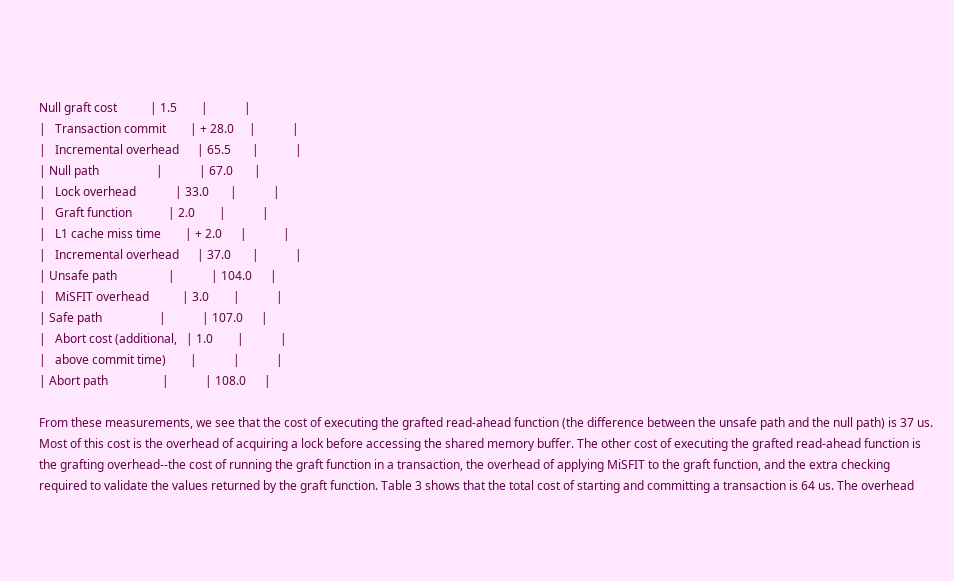Null graft cost           | 1.5        |            |
|   Transaction commit        | + 28.0     |            |
|   Incremental overhead      | 65.5       |            |
| Null path                   |            | 67.0       |
|   Lock overhead             | 33.0       |            |
|   Graft function            | 2.0        |            |
|   L1 cache miss time        | + 2.0      |            |
|   Incremental overhead      | 37.0       |            |
| Unsafe path                 |            | 104.0      |
|   MiSFIT overhead           | 3.0        |            |
| Safe path                   |            | 107.0      |
|   Abort cost (additional,   | 1.0        |            |
|   above commit time)        |            |            |
| Abort path                  |            | 108.0      |

From these measurements, we see that the cost of executing the grafted read-ahead function (the difference between the unsafe path and the null path) is 37 us. Most of this cost is the overhead of acquiring a lock before accessing the shared memory buffer. The other cost of executing the grafted read-ahead function is the grafting overhead--the cost of running the graft function in a transaction, the overhead of applying MiSFIT to the graft function, and the extra checking required to validate the values returned by the graft function. Table 3 shows that the total cost of starting and committing a transaction is 64 us. The overhead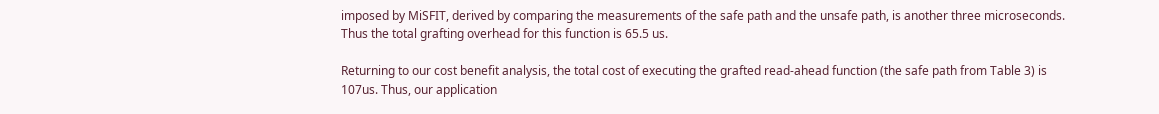imposed by MiSFIT, derived by comparing the measurements of the safe path and the unsafe path, is another three microseconds. Thus the total grafting overhead for this function is 65.5 us.

Returning to our cost benefit analysis, the total cost of executing the grafted read-ahead function (the safe path from Table 3) is 107us. Thus, our application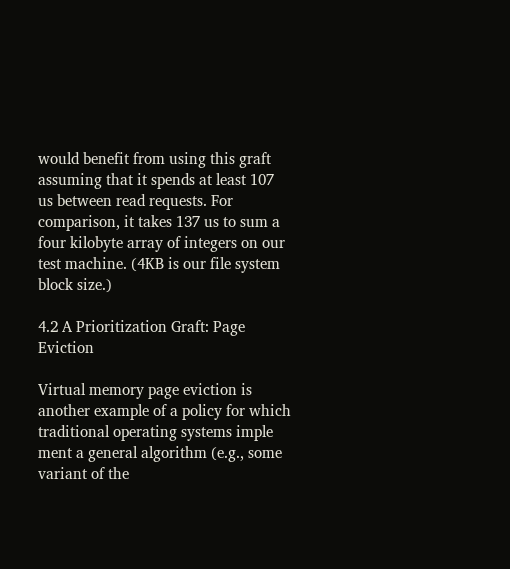would benefit from using this graft assuming that it spends at least 107 us between read requests. For comparison, it takes 137 us to sum a four kilobyte array of integers on our test machine. (4KB is our file system block size.)

4.2 A Prioritization Graft: Page Eviction

Virtual memory page eviction is another example of a policy for which traditional operating systems imple ment a general algorithm (e.g., some variant of the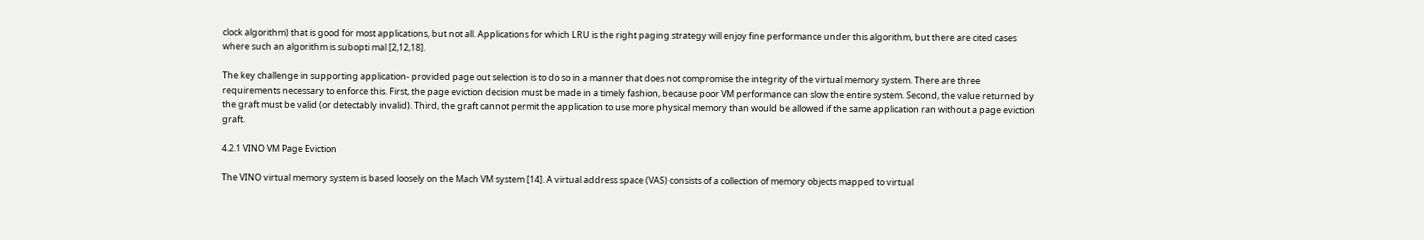clock algorithm) that is good for most applications, but not all. Applications for which LRU is the right paging strategy will enjoy fine performance under this algorithm, but there are cited cases where such an algorithm is subopti mal [2,12,18].

The key challenge in supporting application- provided page out selection is to do so in a manner that does not compromise the integrity of the virtual memory system. There are three requirements necessary to enforce this. First, the page eviction decision must be made in a timely fashion, because poor VM performance can slow the entire system. Second, the value returned by the graft must be valid (or detectably invalid). Third, the graft cannot permit the application to use more physical memory than would be allowed if the same application ran without a page eviction graft.

4.2.1 VINO VM Page Eviction

The VINO virtual memory system is based loosely on the Mach VM system [14]. A virtual address space (VAS) consists of a collection of memory objects mapped to virtual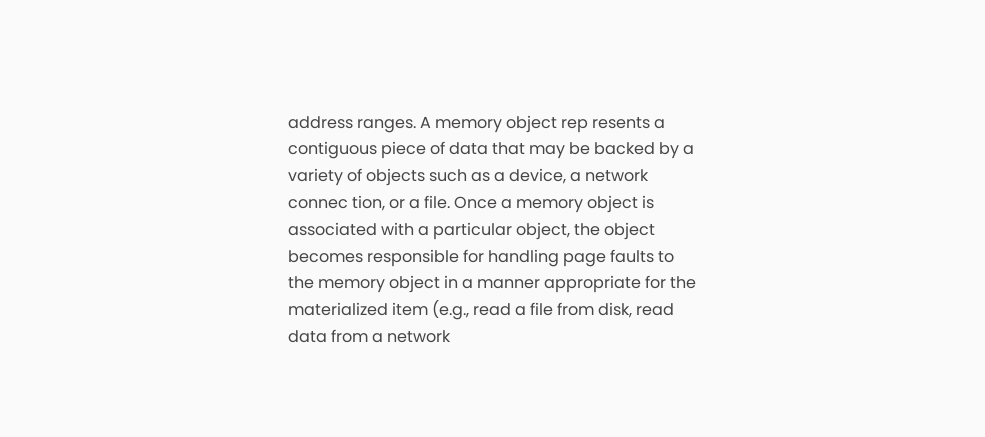address ranges. A memory object rep resents a contiguous piece of data that may be backed by a variety of objects such as a device, a network connec tion, or a file. Once a memory object is associated with a particular object, the object becomes responsible for handling page faults to the memory object in a manner appropriate for the materialized item (e.g., read a file from disk, read data from a network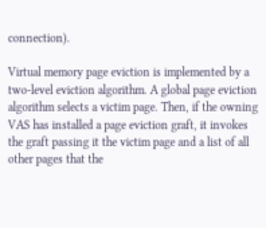connection).

Virtual memory page eviction is implemented by a two-level eviction algorithm. A global page eviction algorithm selects a victim page. Then, if the owning VAS has installed a page eviction graft, it invokes the graft passing it the victim page and a list of all other pages that the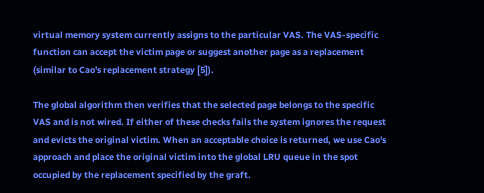virtual memory system currently assigns to the particular VAS. The VAS-specific function can accept the victim page or suggest another page as a replacement (similar to Cao's replacement strategy [5]).

The global algorithm then verifies that the selected page belongs to the specific VAS and is not wired. If either of these checks fails the system ignores the request and evicts the original victim. When an acceptable choice is returned, we use Cao's approach and place the original victim into the global LRU queue in the spot occupied by the replacement specified by the graft.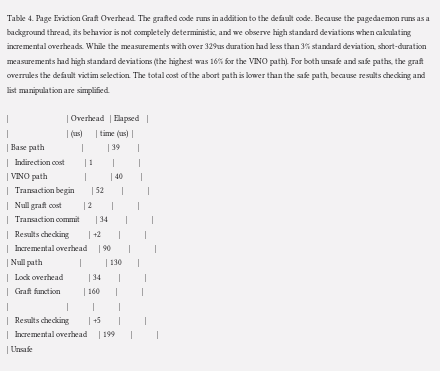Table 4. Page Eviction Graft Overhead. The grafted code runs in addition to the default code. Because the pagedaemon runs as a background thread, its behavior is not completely deterministic, and we observe high standard deviations when calculating incremental overheads. While the measurements with over 329us duration had less than 3% standard deviation, short-duration measurements had high standard deviations (the highest was 16% for the VINO path). For both unsafe and safe paths, the graft overrules the default victim selection. The total cost of the abort path is lower than the safe path, because results checking and list manipulation are simplified.

|                             | Overhead   | Elapsed    |
|                             | (us)       | time (us)  |
| Base path                   |            | 39         |
|   Indirection cost          | 1          |            |
| VINO path                   |            | 40         |
|   Transaction begin         | 52         |            |
|   Null graft cost           | 2          |            |
|   Transaction commit        | 34         |            |
|   Results checking          | +2         |            |
|   Incremental overhead      | 90         |            |
| Null path                   |            | 130        |
|   Lock overhead             | 34         |            |
|   Graft function            | 160        |            |
|                             |            |            |
|   Results checking          | +5         |            |
|   Incremental overhead      | 199        |            |
| Unsafe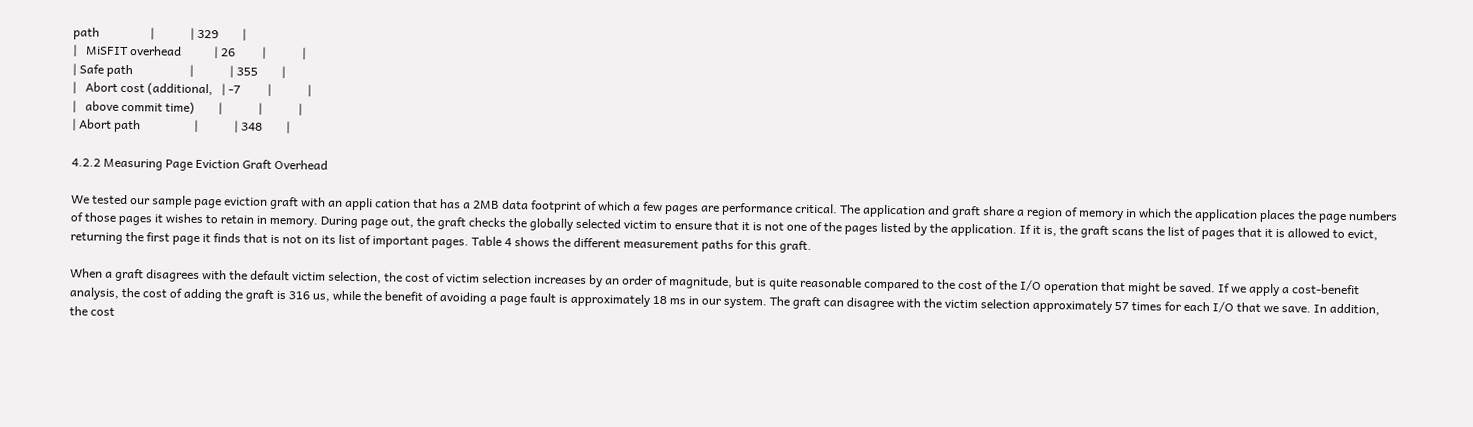path                 |            | 329        |
|   MiSFIT overhead           | 26         |            |
| Safe path                   |            | 355        |
|   Abort cost (additional,   | -7         |            |
|   above commit time)        |            |            |
| Abort path                  |            | 348        |

4.2.2 Measuring Page Eviction Graft Overhead

We tested our sample page eviction graft with an appli cation that has a 2MB data footprint of which a few pages are performance critical. The application and graft share a region of memory in which the application places the page numbers of those pages it wishes to retain in memory. During page out, the graft checks the globally selected victim to ensure that it is not one of the pages listed by the application. If it is, the graft scans the list of pages that it is allowed to evict, returning the first page it finds that is not on its list of important pages. Table 4 shows the different measurement paths for this graft.

When a graft disagrees with the default victim selection, the cost of victim selection increases by an order of magnitude, but is quite reasonable compared to the cost of the I/O operation that might be saved. If we apply a cost-benefit analysis, the cost of adding the graft is 316 us, while the benefit of avoiding a page fault is approximately 18 ms in our system. The graft can disagree with the victim selection approximately 57 times for each I/O that we save. In addition, the cost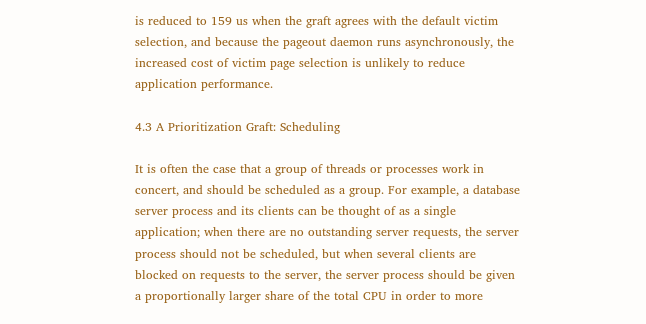is reduced to 159 us when the graft agrees with the default victim selection, and because the pageout daemon runs asynchronously, the increased cost of victim page selection is unlikely to reduce application performance.

4.3 A Prioritization Graft: Scheduling

It is often the case that a group of threads or processes work in concert, and should be scheduled as a group. For example, a database server process and its clients can be thought of as a single application; when there are no outstanding server requests, the server process should not be scheduled, but when several clients are blocked on requests to the server, the server process should be given a proportionally larger share of the total CPU in order to more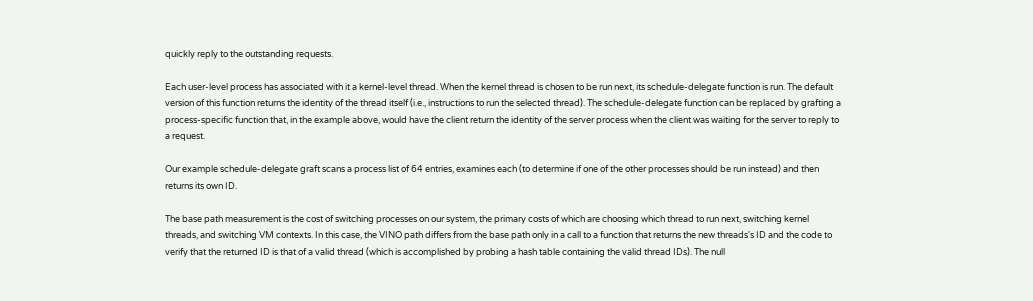quickly reply to the outstanding requests.

Each user-level process has associated with it a kernel-level thread. When the kernel thread is chosen to be run next, its schedule-delegate function is run. The default version of this function returns the identity of the thread itself (i.e., instructions to run the selected thread). The schedule-delegate function can be replaced by grafting a process-specific function that, in the example above, would have the client return the identity of the server process when the client was waiting for the server to reply to a request.

Our example schedule-delegate graft scans a process list of 64 entries, examines each (to determine if one of the other processes should be run instead) and then returns its own ID.

The base path measurement is the cost of switching processes on our system, the primary costs of which are choosing which thread to run next, switching kernel threads, and switching VM contexts. In this case, the VINO path differs from the base path only in a call to a function that returns the new threads's ID and the code to verify that the returned ID is that of a valid thread (which is accomplished by probing a hash table containing the valid thread IDs). The null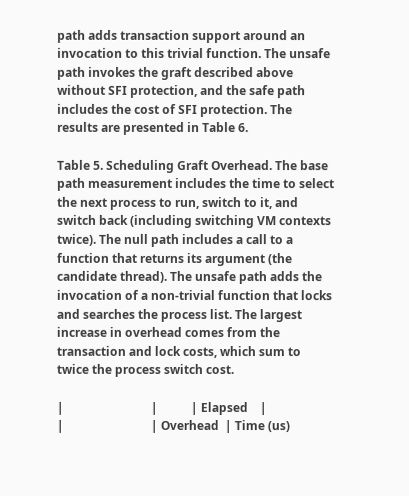path adds transaction support around an invocation to this trivial function. The unsafe path invokes the graft described above without SFI protection, and the safe path includes the cost of SFI protection. The results are presented in Table 6.

Table 5. Scheduling Graft Overhead. The base path measurement includes the time to select the next process to run, switch to it, and switch back (including switching VM contexts twice). The null path includes a call to a function that returns its argument (the candidate thread). The unsafe path adds the invocation of a non-trivial function that locks and searches the process list. The largest increase in overhead comes from the transaction and lock costs, which sum to twice the process switch cost.

|                             |           | Elapsed    |
|                             | Overhead  | Time (us)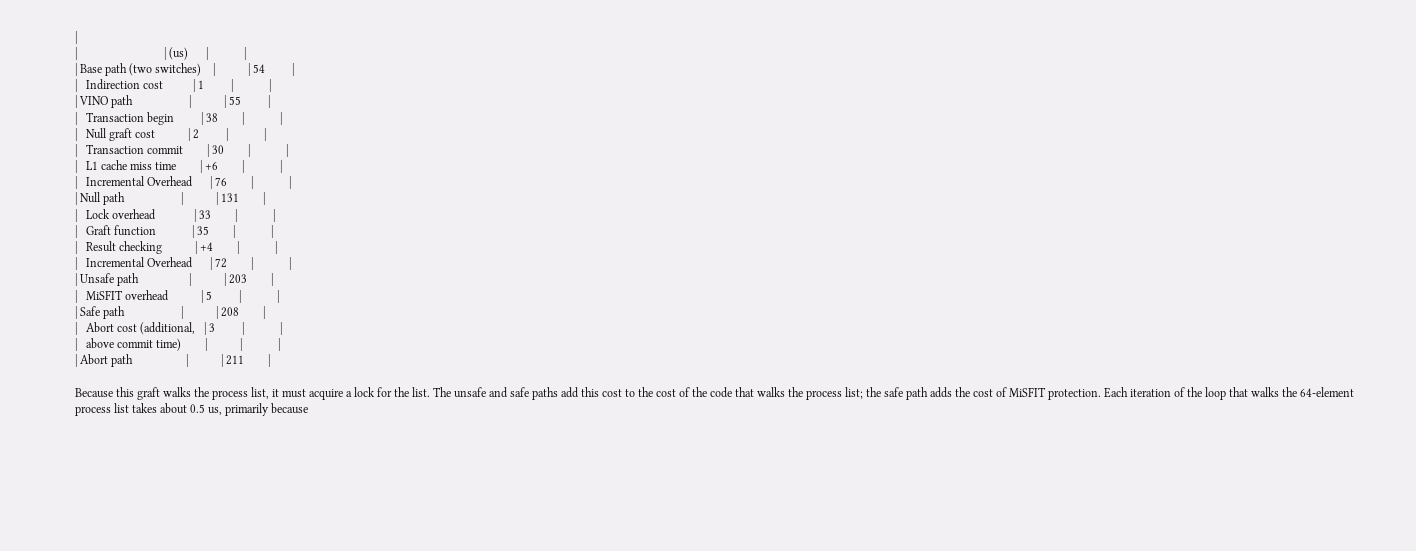|
|                             | (us)      |            |
| Base path (two switches)    |           | 54         |
|   Indirection cost          | 1         |            |
| VINO path                   |           | 55         |
|   Transaction begin         | 38        |            |
|   Null graft cost           | 2         |            |
|   Transaction commit        | 30        |            |
|   L1 cache miss time        | +6        |            |
|   Incremental Overhead      | 76        |            |
| Null path                   |           | 131        |
|   Lock overhead             | 33        |            |
|   Graft function            | 35        |            |
|   Result checking           | +4        |            |
|   Incremental Overhead      | 72        |            |
| Unsafe path                 |           | 203        |
|   MiSFIT overhead           | 5         |            |
| Safe path                   |           | 208        |
|   Abort cost (additional,   | 3         |            |
|   above commit time)        |           |            |
| Abort path                  |           | 211        |

Because this graft walks the process list, it must acquire a lock for the list. The unsafe and safe paths add this cost to the cost of the code that walks the process list; the safe path adds the cost of MiSFIT protection. Each iteration of the loop that walks the 64-element process list takes about 0.5 us, primarily because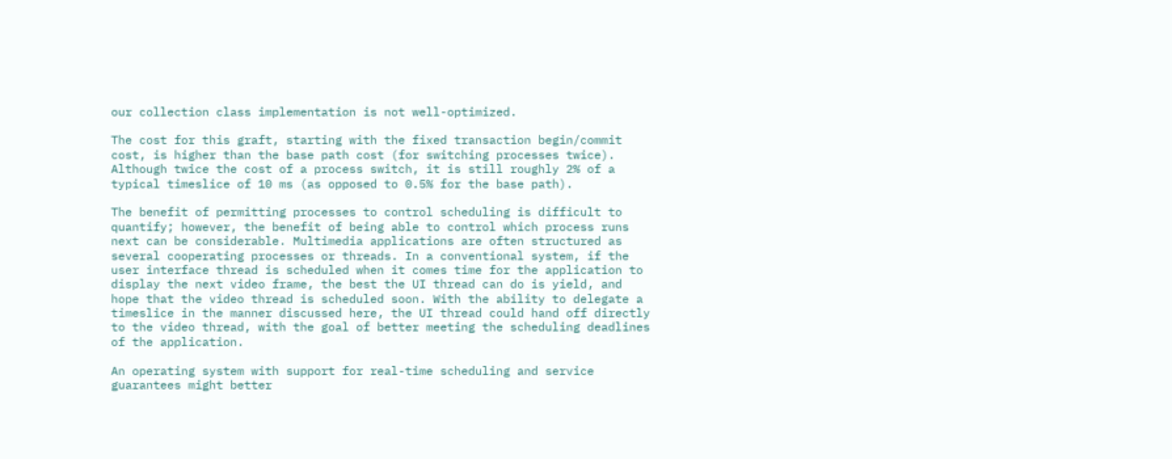our collection class implementation is not well-optimized.

The cost for this graft, starting with the fixed transaction begin/commit cost, is higher than the base path cost (for switching processes twice). Although twice the cost of a process switch, it is still roughly 2% of a typical timeslice of 10 ms (as opposed to 0.5% for the base path).

The benefit of permitting processes to control scheduling is difficult to quantify; however, the benefit of being able to control which process runs next can be considerable. Multimedia applications are often structured as several cooperating processes or threads. In a conventional system, if the user interface thread is scheduled when it comes time for the application to display the next video frame, the best the UI thread can do is yield, and hope that the video thread is scheduled soon. With the ability to delegate a timeslice in the manner discussed here, the UI thread could hand off directly to the video thread, with the goal of better meeting the scheduling deadlines of the application.

An operating system with support for real-time scheduling and service guarantees might better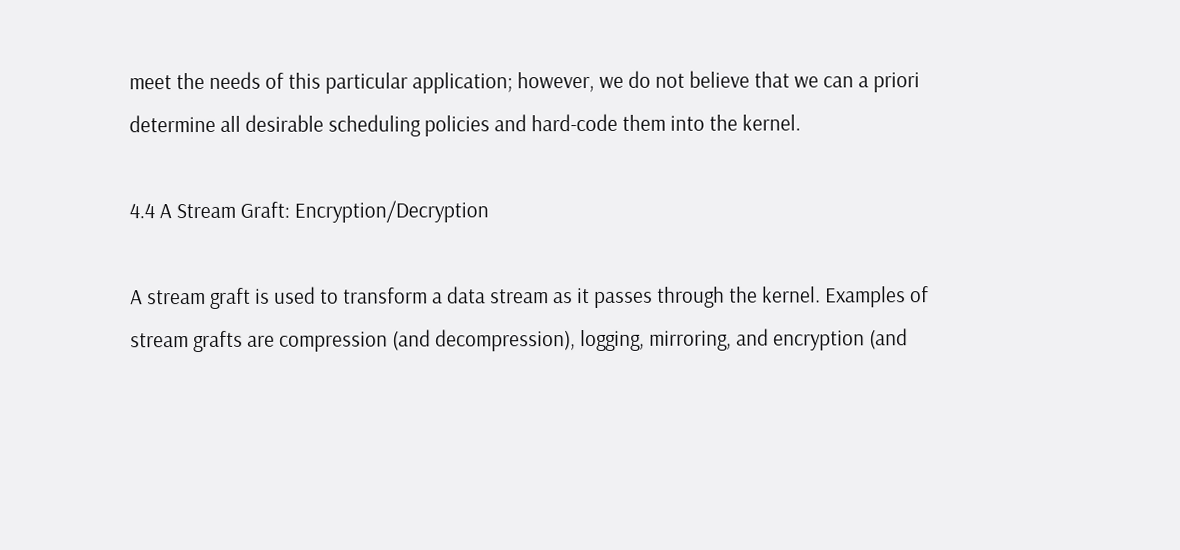meet the needs of this particular application; however, we do not believe that we can a priori determine all desirable scheduling policies and hard-code them into the kernel.

4.4 A Stream Graft: Encryption/Decryption

A stream graft is used to transform a data stream as it passes through the kernel. Examples of stream grafts are compression (and decompression), logging, mirroring, and encryption (and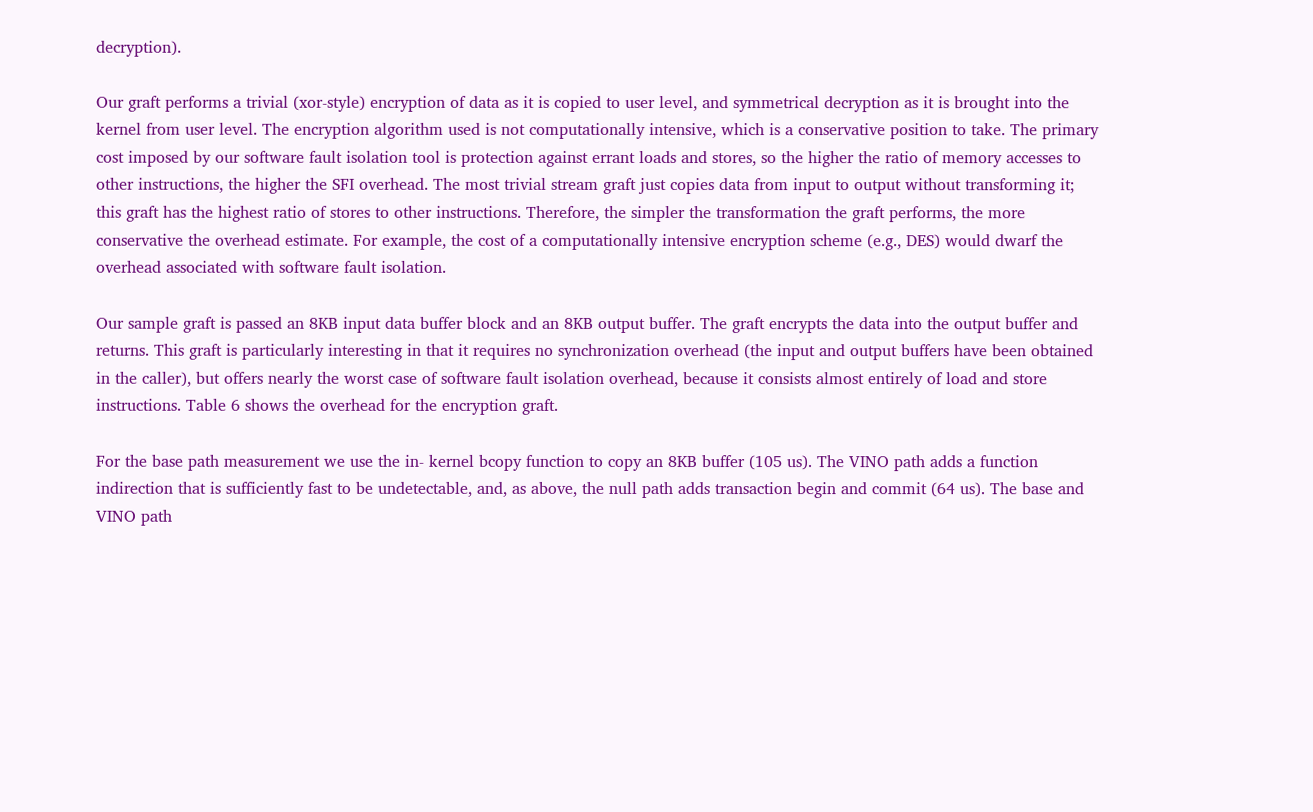decryption).

Our graft performs a trivial (xor-style) encryption of data as it is copied to user level, and symmetrical decryption as it is brought into the kernel from user level. The encryption algorithm used is not computationally intensive, which is a conservative position to take. The primary cost imposed by our software fault isolation tool is protection against errant loads and stores, so the higher the ratio of memory accesses to other instructions, the higher the SFI overhead. The most trivial stream graft just copies data from input to output without transforming it; this graft has the highest ratio of stores to other instructions. Therefore, the simpler the transformation the graft performs, the more conservative the overhead estimate. For example, the cost of a computationally intensive encryption scheme (e.g., DES) would dwarf the overhead associated with software fault isolation.

Our sample graft is passed an 8KB input data buffer block and an 8KB output buffer. The graft encrypts the data into the output buffer and returns. This graft is particularly interesting in that it requires no synchronization overhead (the input and output buffers have been obtained in the caller), but offers nearly the worst case of software fault isolation overhead, because it consists almost entirely of load and store instructions. Table 6 shows the overhead for the encryption graft.

For the base path measurement we use the in- kernel bcopy function to copy an 8KB buffer (105 us). The VINO path adds a function indirection that is sufficiently fast to be undetectable, and, as above, the null path adds transaction begin and commit (64 us). The base and VINO path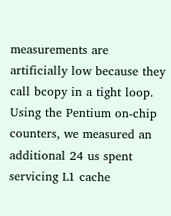measurements are artificially low because they call bcopy in a tight loop. Using the Pentium on-chip counters, we measured an additional 24 us spent servicing L1 cache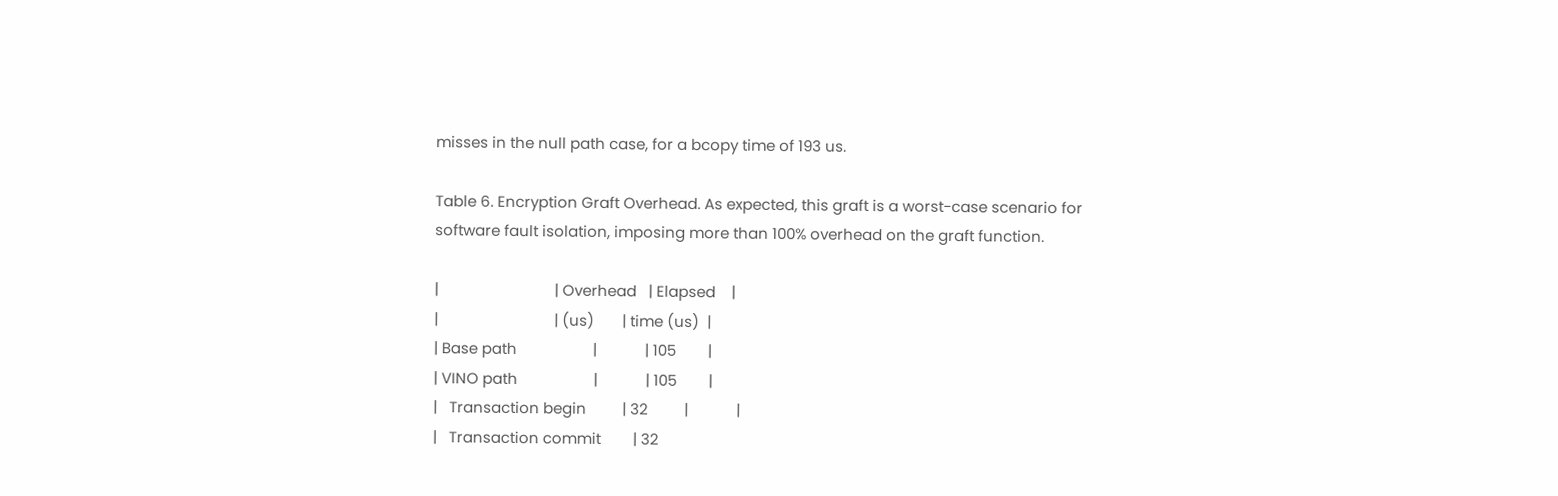misses in the null path case, for a bcopy time of 193 us.

Table 6. Encryption Graft Overhead. As expected, this graft is a worst-case scenario for software fault isolation, imposing more than 100% overhead on the graft function.

|                             | Overhead   | Elapsed    |
|                             | (us)       | time (us)  |
| Base path                   |            | 105        |
| VINO path                   |            | 105        |
|   Transaction begin         | 32         |            |
|   Transaction commit        | 32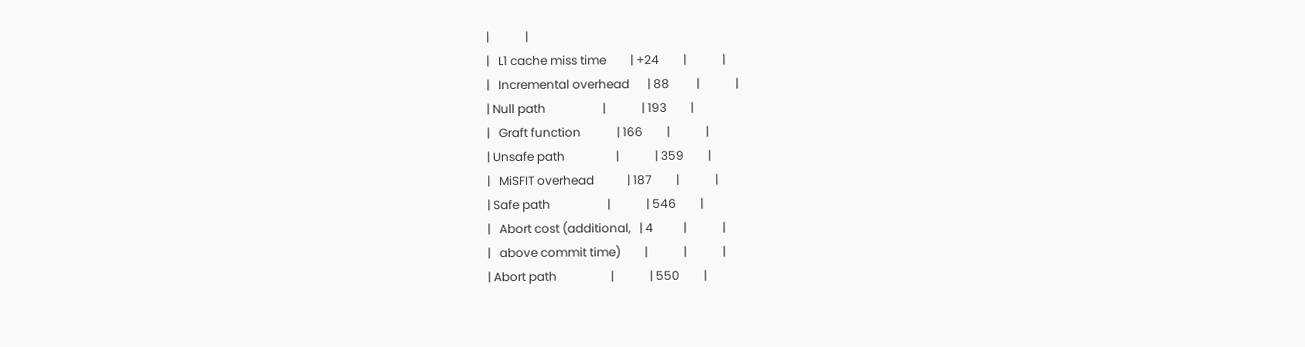|            |
|   L1 cache miss time        | +24        |            |
|   Incremental overhead      | 88         |            |
| Null path                   |            | 193        |
|   Graft function            | 166        |            |
| Unsafe path                 |            | 359        |
|   MiSFIT overhead           | 187        |            |
| Safe path                   |            | 546        |
|   Abort cost (additional,   | 4          |            |
|   above commit time)        |            |            |
| Abort path                  |            | 550        |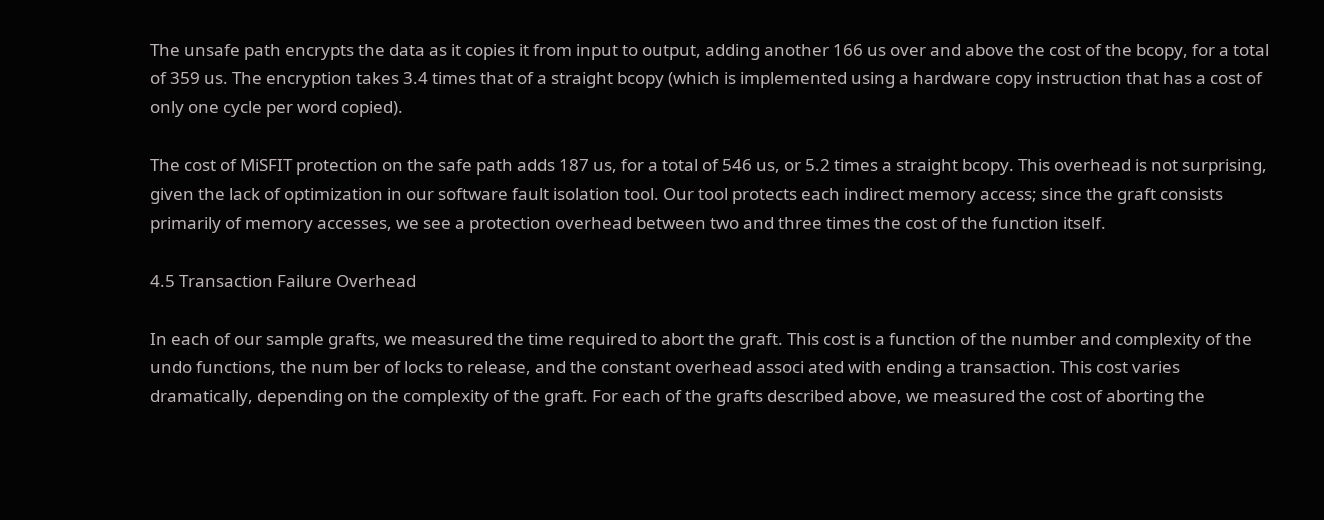The unsafe path encrypts the data as it copies it from input to output, adding another 166 us over and above the cost of the bcopy, for a total of 359 us. The encryption takes 3.4 times that of a straight bcopy (which is implemented using a hardware copy instruction that has a cost of only one cycle per word copied).

The cost of MiSFIT protection on the safe path adds 187 us, for a total of 546 us, or 5.2 times a straight bcopy. This overhead is not surprising, given the lack of optimization in our software fault isolation tool. Our tool protects each indirect memory access; since the graft consists primarily of memory accesses, we see a protection overhead between two and three times the cost of the function itself.

4.5 Transaction Failure Overhead

In each of our sample grafts, we measured the time required to abort the graft. This cost is a function of the number and complexity of the undo functions, the num ber of locks to release, and the constant overhead associ ated with ending a transaction. This cost varies dramatically, depending on the complexity of the graft. For each of the grafts described above, we measured the cost of aborting the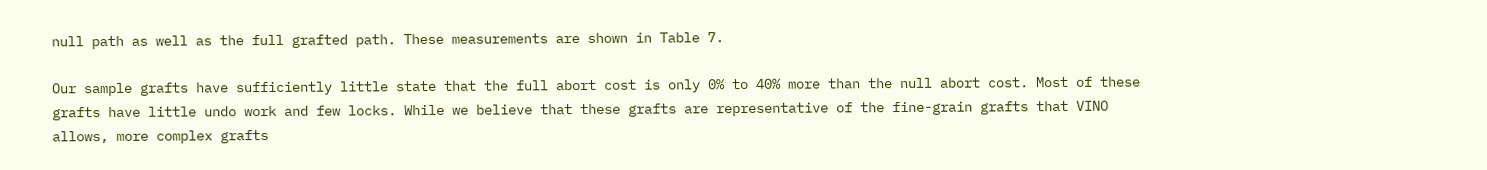null path as well as the full grafted path. These measurements are shown in Table 7.

Our sample grafts have sufficiently little state that the full abort cost is only 0% to 40% more than the null abort cost. Most of these grafts have little undo work and few locks. While we believe that these grafts are representative of the fine-grain grafts that VINO allows, more complex grafts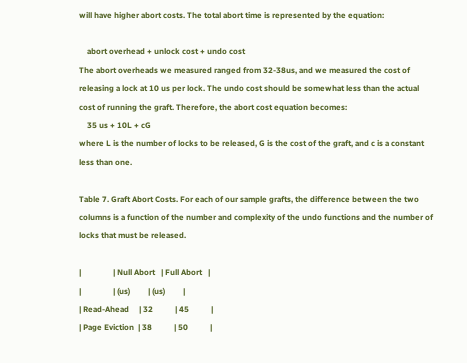will have higher abort costs. The total abort time is represented by the equation:

    abort overhead + unlock cost + undo cost
The abort overheads we measured ranged from 32-38us, and we measured the cost of releasing a lock at 10 us per lock. The undo cost should be somewhat less than the actual cost of running the graft. Therefore, the abort cost equation becomes:
    35 us + 10L + cG
where L is the number of locks to be released, G is the cost of the graft, and c is a constant less than one.

Table 7. Graft Abort Costs. For each of our sample grafts, the difference between the two columns is a function of the number and complexity of the undo functions and the number of locks that must be released.

|                | Null Abort   | Full Abort   |
|                | (us)         | (us)         |
| Read-Ahead     | 32           | 45           |
| Page Eviction  | 38           | 50           |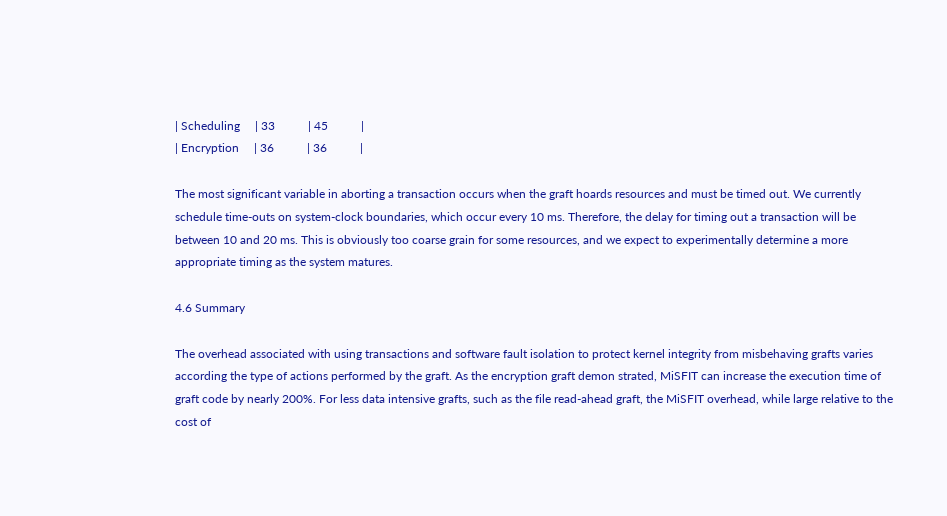| Scheduling     | 33           | 45           |
| Encryption     | 36           | 36           |

The most significant variable in aborting a transaction occurs when the graft hoards resources and must be timed out. We currently schedule time-outs on system-clock boundaries, which occur every 10 ms. Therefore, the delay for timing out a transaction will be between 10 and 20 ms. This is obviously too coarse grain for some resources, and we expect to experimentally determine a more appropriate timing as the system matures.

4.6 Summary

The overhead associated with using transactions and software fault isolation to protect kernel integrity from misbehaving grafts varies according the type of actions performed by the graft. As the encryption graft demon strated, MiSFIT can increase the execution time of graft code by nearly 200%. For less data intensive grafts, such as the file read-ahead graft, the MiSFIT overhead, while large relative to the cost of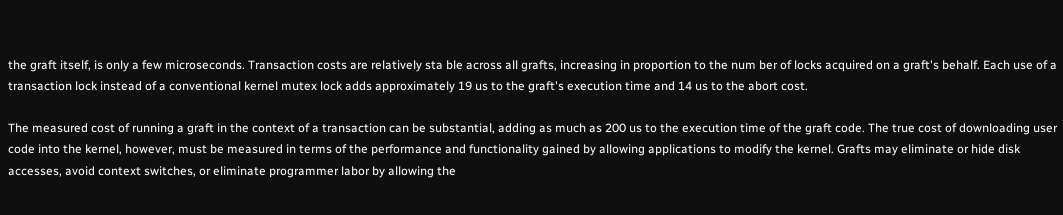the graft itself, is only a few microseconds. Transaction costs are relatively sta ble across all grafts, increasing in proportion to the num ber of locks acquired on a graft's behalf. Each use of a transaction lock instead of a conventional kernel mutex lock adds approximately 19 us to the graft's execution time and 14 us to the abort cost.

The measured cost of running a graft in the context of a transaction can be substantial, adding as much as 200 us to the execution time of the graft code. The true cost of downloading user code into the kernel, however, must be measured in terms of the performance and functionality gained by allowing applications to modify the kernel. Grafts may eliminate or hide disk accesses, avoid context switches, or eliminate programmer labor by allowing the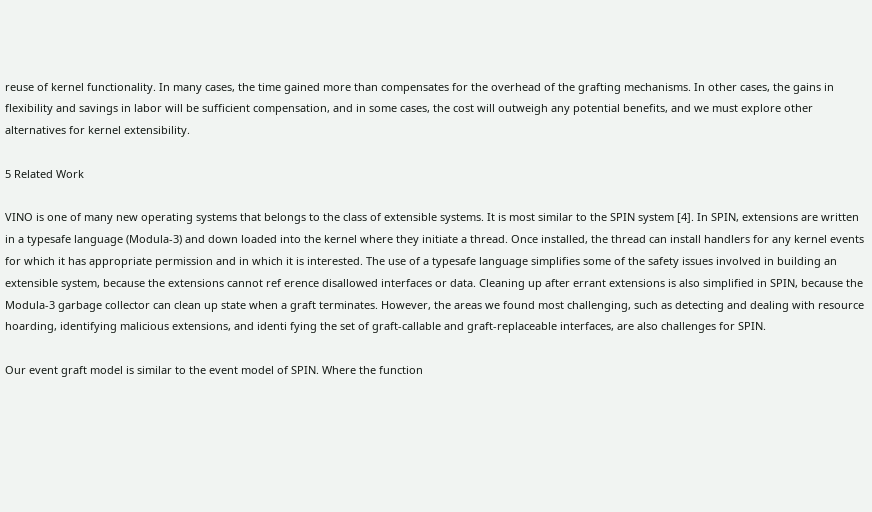reuse of kernel functionality. In many cases, the time gained more than compensates for the overhead of the grafting mechanisms. In other cases, the gains in flexibility and savings in labor will be sufficient compensation, and in some cases, the cost will outweigh any potential benefits, and we must explore other alternatives for kernel extensibility.

5 Related Work

VINO is one of many new operating systems that belongs to the class of extensible systems. It is most similar to the SPIN system [4]. In SPIN, extensions are written in a typesafe language (Modula-3) and down loaded into the kernel where they initiate a thread. Once installed, the thread can install handlers for any kernel events for which it has appropriate permission and in which it is interested. The use of a typesafe language simplifies some of the safety issues involved in building an extensible system, because the extensions cannot ref erence disallowed interfaces or data. Cleaning up after errant extensions is also simplified in SPIN, because the Modula-3 garbage collector can clean up state when a graft terminates. However, the areas we found most challenging, such as detecting and dealing with resource hoarding, identifying malicious extensions, and identi fying the set of graft-callable and graft-replaceable interfaces, are also challenges for SPIN.

Our event graft model is similar to the event model of SPIN. Where the function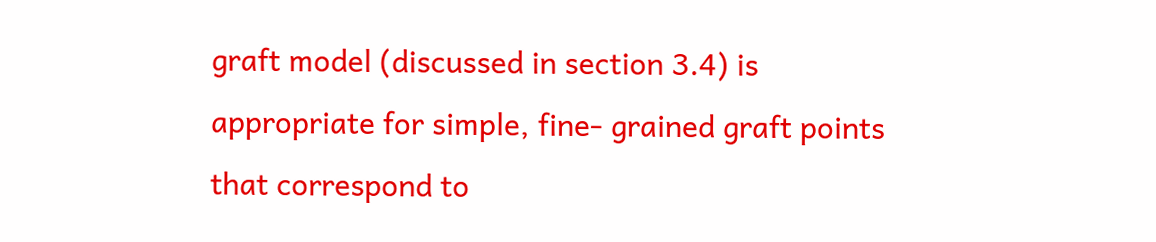graft model (discussed in section 3.4) is appropriate for simple, fine- grained graft points that correspond to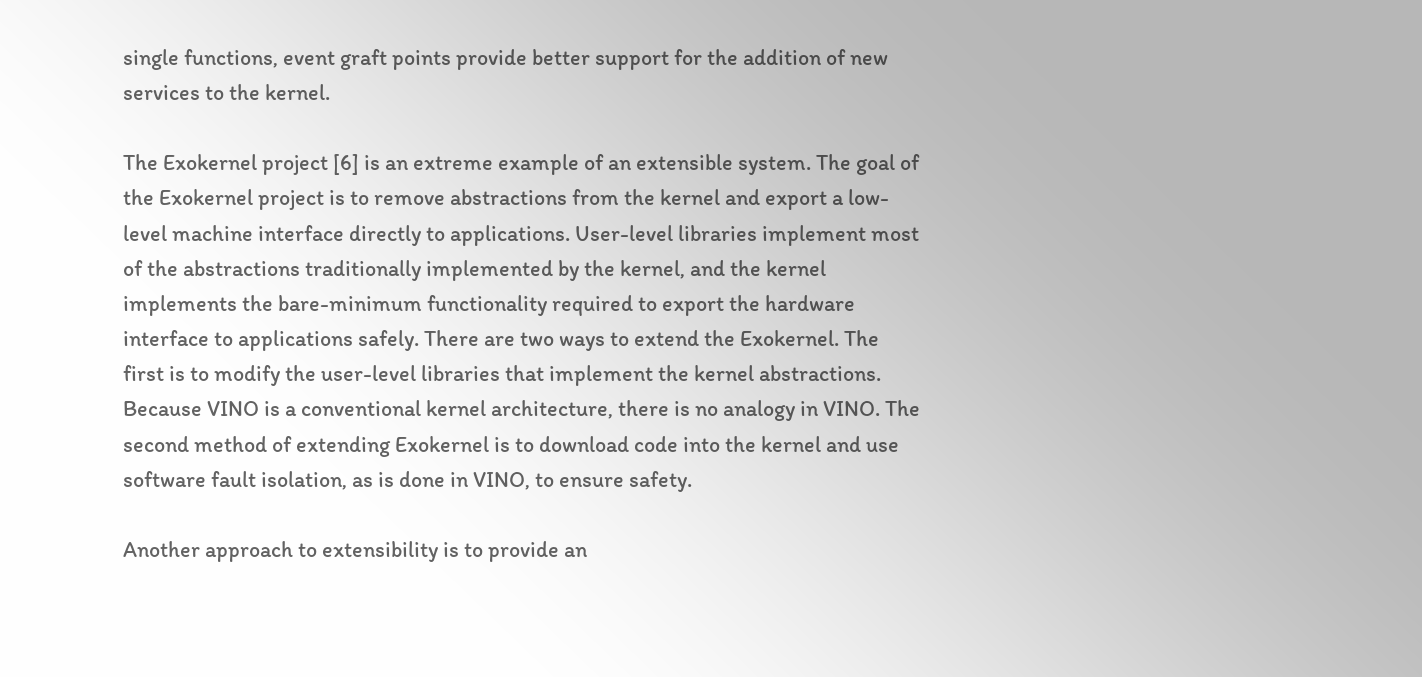single functions, event graft points provide better support for the addition of new services to the kernel.

The Exokernel project [6] is an extreme example of an extensible system. The goal of the Exokernel project is to remove abstractions from the kernel and export a low-level machine interface directly to applications. User-level libraries implement most of the abstractions traditionally implemented by the kernel, and the kernel implements the bare-minimum functionality required to export the hardware interface to applications safely. There are two ways to extend the Exokernel. The first is to modify the user-level libraries that implement the kernel abstractions. Because VINO is a conventional kernel architecture, there is no analogy in VINO. The second method of extending Exokernel is to download code into the kernel and use software fault isolation, as is done in VINO, to ensure safety.

Another approach to extensibility is to provide an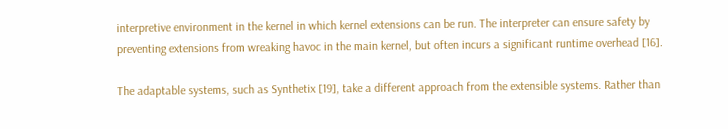interpretive environment in the kernel in which kernel extensions can be run. The interpreter can ensure safety by preventing extensions from wreaking havoc in the main kernel, but often incurs a significant runtime overhead [16].

The adaptable systems, such as Synthetix [19], take a different approach from the extensible systems. Rather than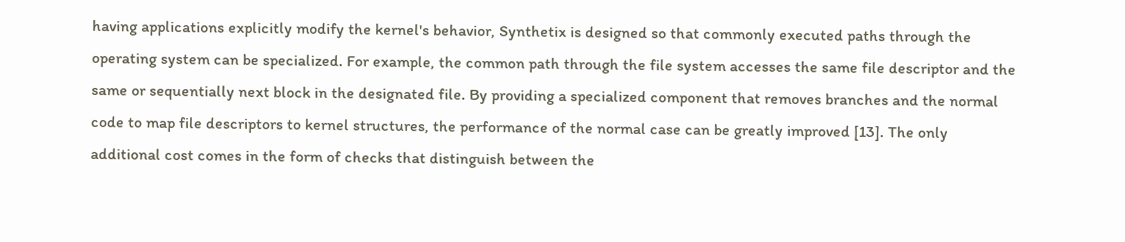having applications explicitly modify the kernel's behavior, Synthetix is designed so that commonly executed paths through the operating system can be specialized. For example, the common path through the file system accesses the same file descriptor and the same or sequentially next block in the designated file. By providing a specialized component that removes branches and the normal code to map file descriptors to kernel structures, the performance of the normal case can be greatly improved [13]. The only additional cost comes in the form of checks that distinguish between the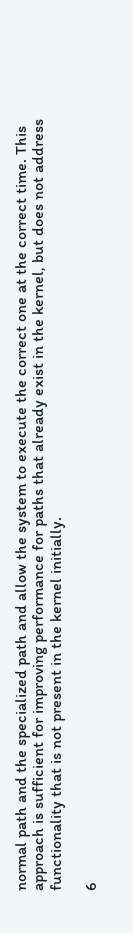normal path and the specialized path and allow the system to execute the correct one at the correct time. This approach is sufficient for improving performance for paths that already exist in the kernel, but does not address functionality that is not present in the kernel initially.

6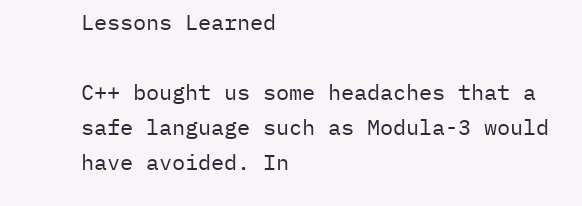Lessons Learned

C++ bought us some headaches that a safe language such as Modula-3 would have avoided. In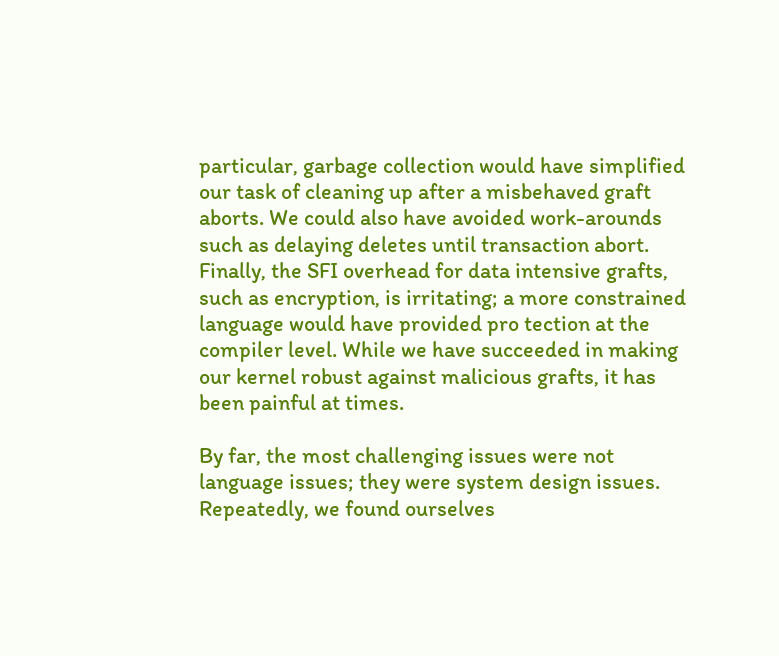particular, garbage collection would have simplified our task of cleaning up after a misbehaved graft aborts. We could also have avoided work-arounds such as delaying deletes until transaction abort. Finally, the SFI overhead for data intensive grafts, such as encryption, is irritating; a more constrained language would have provided pro tection at the compiler level. While we have succeeded in making our kernel robust against malicious grafts, it has been painful at times.

By far, the most challenging issues were not language issues; they were system design issues. Repeatedly, we found ourselves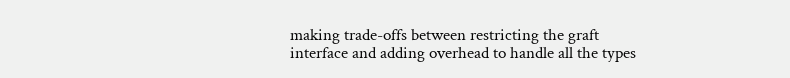making trade-offs between restricting the graft interface and adding overhead to handle all the types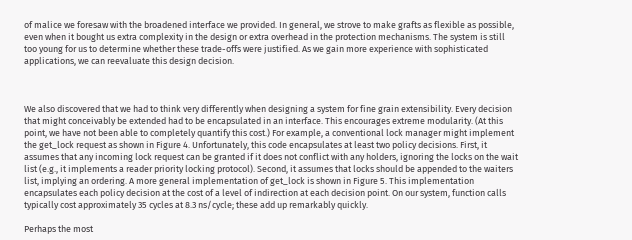of malice we foresaw with the broadened interface we provided. In general, we strove to make grafts as flexible as possible, even when it bought us extra complexity in the design or extra overhead in the protection mechanisms. The system is still too young for us to determine whether these trade-offs were justified. As we gain more experience with sophisticated applications, we can reevaluate this design decision.



We also discovered that we had to think very differently when designing a system for fine grain extensibility. Every decision that might conceivably be extended had to be encapsulated in an interface. This encourages extreme modularity. (At this point, we have not been able to completely quantify this cost.) For example, a conventional lock manager might implement the get_lock request as shown in Figure 4. Unfortunately, this code encapsulates at least two policy decisions. First, it assumes that any incoming lock request can be granted if it does not conflict with any holders, ignoring the locks on the wait list (e.g., it implements a reader priority locking protocol). Second, it assumes that locks should be appended to the waiters list, implying an ordering. A more general implementation of get_lock is shown in Figure 5. This implementation encapsulates each policy decision at the cost of a level of indirection at each decision point. On our system, function calls typically cost approximately 35 cycles at 8.3 ns/cycle; these add up remarkably quickly.

Perhaps the most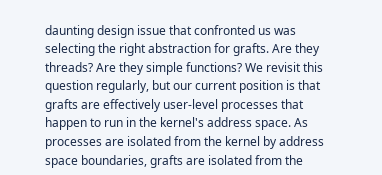daunting design issue that confronted us was selecting the right abstraction for grafts. Are they threads? Are they simple functions? We revisit this question regularly, but our current position is that grafts are effectively user-level processes that happen to run in the kernel's address space. As processes are isolated from the kernel by address space boundaries, grafts are isolated from the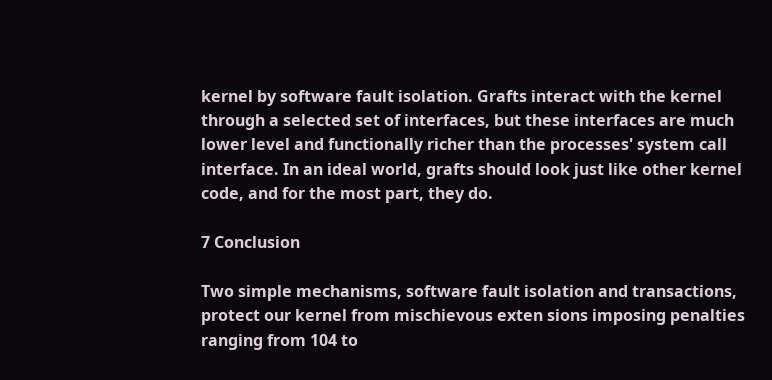kernel by software fault isolation. Grafts interact with the kernel through a selected set of interfaces, but these interfaces are much lower level and functionally richer than the processes' system call interface. In an ideal world, grafts should look just like other kernel code, and for the most part, they do.

7 Conclusion

Two simple mechanisms, software fault isolation and transactions, protect our kernel from mischievous exten sions imposing penalties ranging from 104 to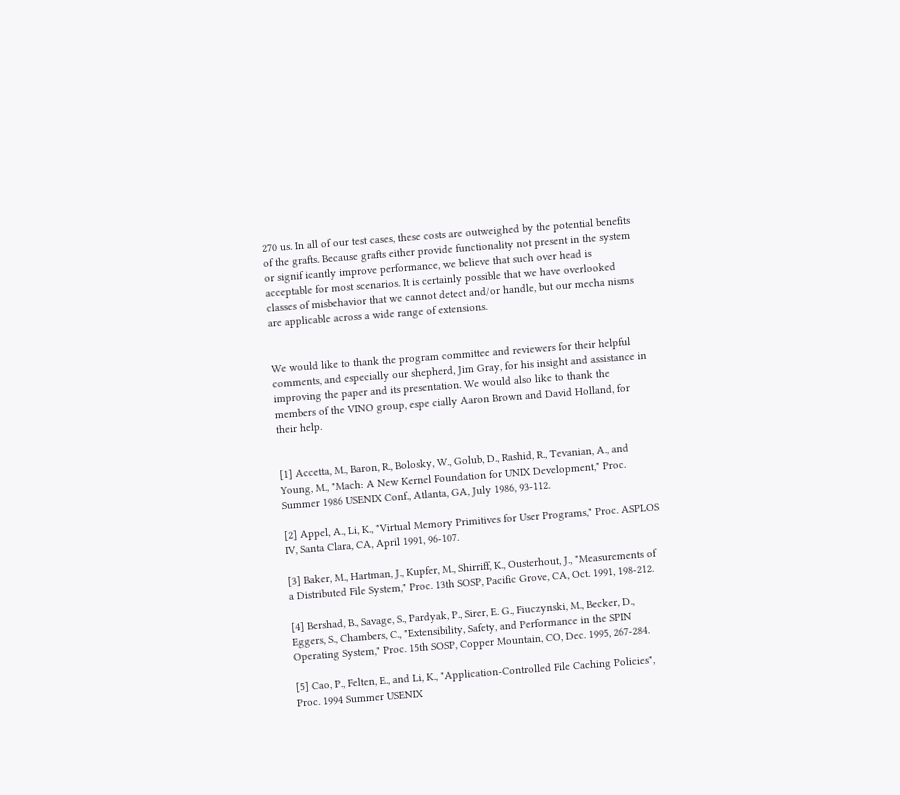270 us. In all of our test cases, these costs are outweighed by the potential benefits of the grafts. Because grafts either provide functionality not present in the system or signif icantly improve performance, we believe that such over head is acceptable for most scenarios. It is certainly possible that we have overlooked classes of misbehavior that we cannot detect and/or handle, but our mecha nisms are applicable across a wide range of extensions.


We would like to thank the program committee and reviewers for their helpful comments, and especially our shepherd, Jim Gray, for his insight and assistance in improving the paper and its presentation. We would also like to thank the members of the VINO group, espe cially Aaron Brown and David Holland, for their help.


[1] Accetta, M., Baron, R., Bolosky, W., Golub, D., Rashid, R., Tevanian, A., and Young, M., "Mach: A New Kernel Foundation for UNIX Development," Proc. Summer 1986 USENIX Conf., Atlanta, GA, July 1986, 93-112.

[2] Appel, A., Li, K., "Virtual Memory Primitives for User Programs," Proc. ASPLOS IV, Santa Clara, CA, April 1991, 96-107.

[3] Baker, M., Hartman, J., Kupfer, M., Shirriff, K., Ousterhout, J., "Measurements of a Distributed File System," Proc. 13th SOSP, Pacific Grove, CA, Oct. 1991, 198-212.

[4] Bershad, B., Savage, S., Pardyak, P., Sirer, E. G., Fiuczynski, M., Becker, D., Eggers, S., Chambers, C., "Extensibility, Safety, and Performance in the SPIN Operating System," Proc. 15th SOSP, Copper Mountain, CO, Dec. 1995, 267-284.

[5] Cao, P., Felten, E., and Li, K., "Application-Controlled File Caching Policies", Proc. 1994 Summer USENIX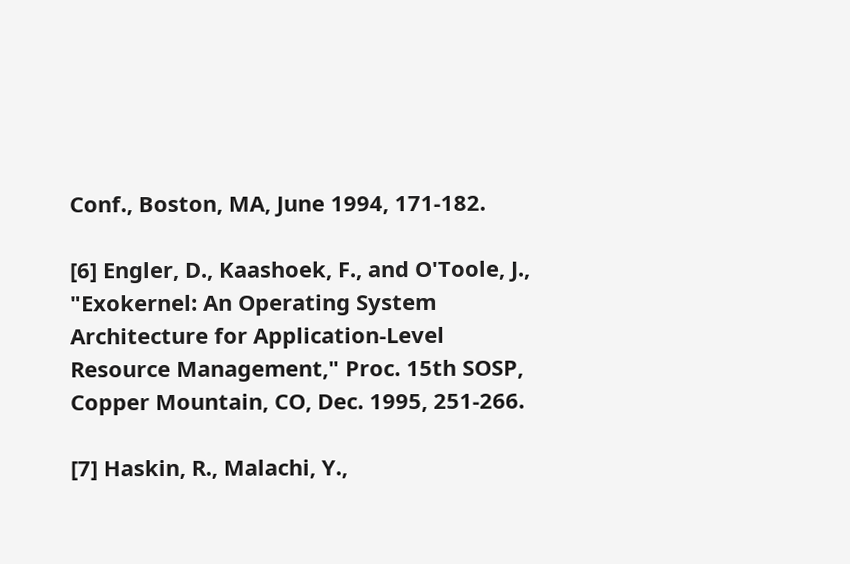Conf., Boston, MA, June 1994, 171-182.

[6] Engler, D., Kaashoek, F., and O'Toole, J., "Exokernel: An Operating System Architecture for Application-Level Resource Management," Proc. 15th SOSP, Copper Mountain, CO, Dec. 1995, 251-266.

[7] Haskin, R., Malachi, Y.,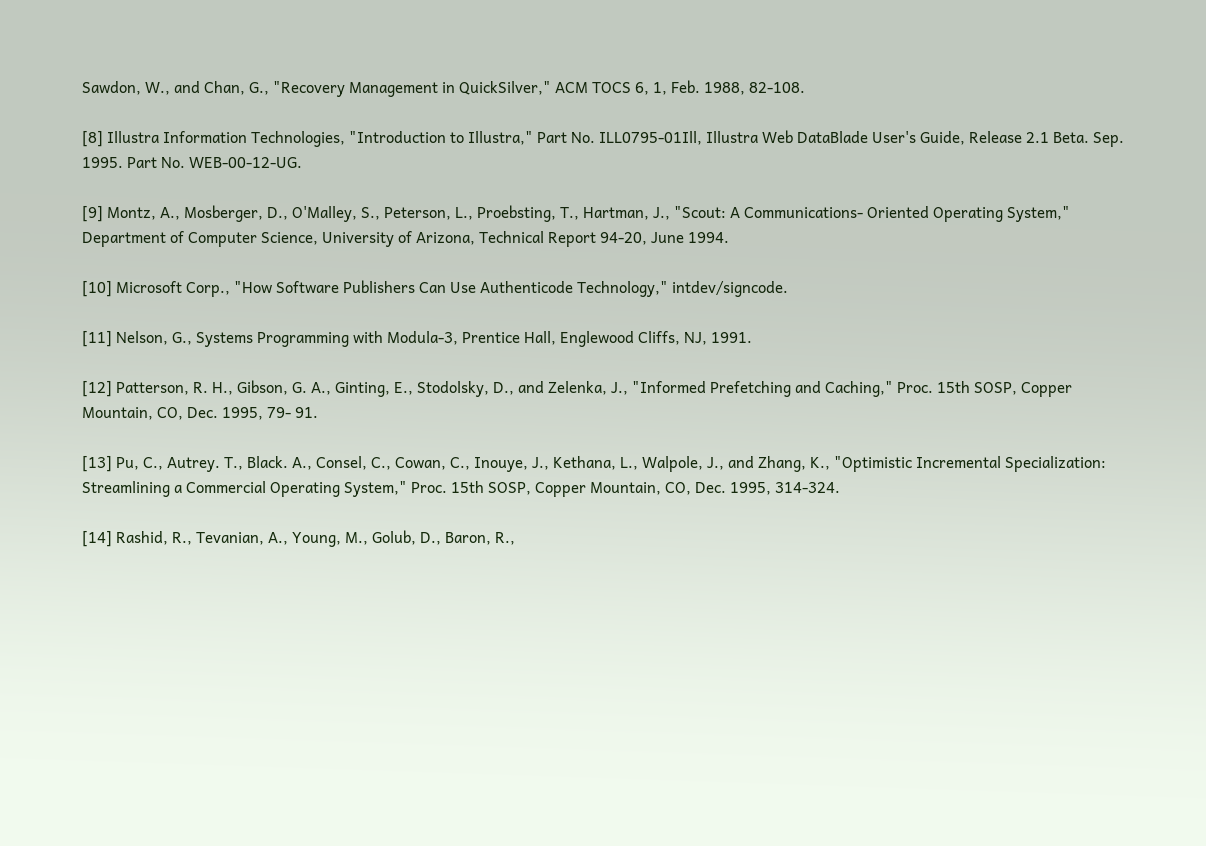Sawdon, W., and Chan, G., "Recovery Management in QuickSilver," ACM TOCS 6, 1, Feb. 1988, 82-108.

[8] Illustra Information Technologies, "Introduction to Illustra," Part No. ILL0795-01Ill, Illustra Web DataBlade User's Guide, Release 2.1 Beta. Sep. 1995. Part No. WEB-00-12-UG.

[9] Montz, A., Mosberger, D., O'Malley, S., Peterson, L., Proebsting, T., Hartman, J., "Scout: A Communications- Oriented Operating System," Department of Computer Science, University of Arizona, Technical Report 94-20, June 1994.

[10] Microsoft Corp., "How Software Publishers Can Use Authenticode Technology," intdev/signcode.

[11] Nelson, G., Systems Programming with Modula-3, Prentice Hall, Englewood Cliffs, NJ, 1991.

[12] Patterson, R. H., Gibson, G. A., Ginting, E., Stodolsky, D., and Zelenka, J., "Informed Prefetching and Caching," Proc. 15th SOSP, Copper Mountain, CO, Dec. 1995, 79- 91.

[13] Pu, C., Autrey. T., Black. A., Consel, C., Cowan, C., Inouye, J., Kethana, L., Walpole, J., and Zhang, K., "Optimistic Incremental Specialization: Streamlining a Commercial Operating System," Proc. 15th SOSP, Copper Mountain, CO, Dec. 1995, 314-324.

[14] Rashid, R., Tevanian, A., Young, M., Golub, D., Baron, R.,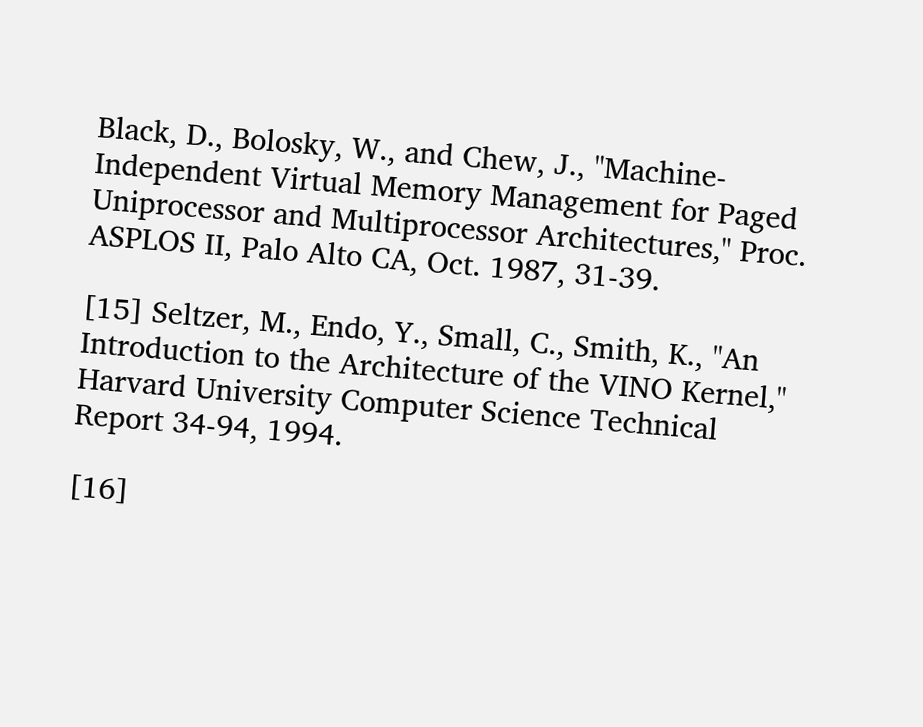Black, D., Bolosky, W., and Chew, J., "Machine- Independent Virtual Memory Management for Paged Uniprocessor and Multiprocessor Architectures," Proc. ASPLOS II, Palo Alto CA, Oct. 1987, 31-39.

[15] Seltzer, M., Endo, Y., Small, C., Smith, K., "An Introduction to the Architecture of the VINO Kernel," Harvard University Computer Science Technical Report 34-94, 1994.

[16]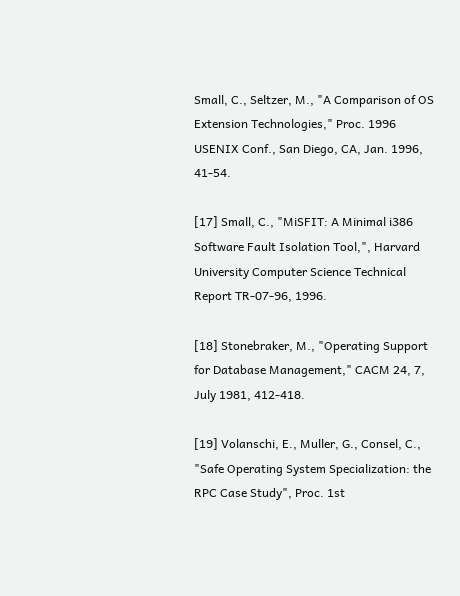Small, C., Seltzer, M., "A Comparison of OS Extension Technologies," Proc. 1996 USENIX Conf., San Diego, CA, Jan. 1996, 41-54.

[17] Small, C., "MiSFIT: A Minimal i386 Software Fault Isolation Tool,", Harvard University Computer Science Technical Report TR-07-96, 1996.

[18] Stonebraker, M., "Operating Support for Database Management," CACM 24, 7, July 1981, 412-418.

[19] Volanschi, E., Muller, G., Consel, C., "Safe Operating System Specialization: the RPC Case Study", Proc. 1st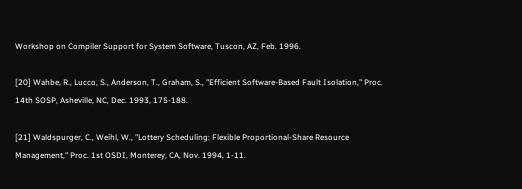Workshop on Compiler Support for System Software, Tuscon, AZ, Feb. 1996.

[20] Wahbe, R., Lucco, S., Anderson, T., Graham, S., "Efficient Software-Based Fault Isolation," Proc. 14th SOSP, Asheville, NC, Dec. 1993, 175-188.

[21] Waldspurger, C., Weihl, W., "Lottery Scheduling: Flexible Proportional-Share Resource Management," Proc. 1st OSDI, Monterey, CA, Nov. 1994, 1-11.